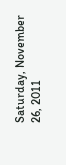Saturday, November 26, 2011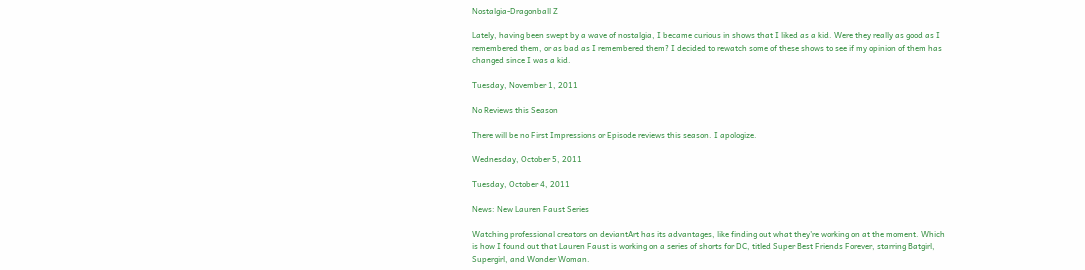Nostalgia-Dragonball Z

Lately, having been swept by a wave of nostalgia, I became curious in shows that I liked as a kid. Were they really as good as I remembered them, or as bad as I remembered them? I decided to rewatch some of these shows to see if my opinion of them has changed since I was a kid.

Tuesday, November 1, 2011

No Reviews this Season

There will be no First Impressions or Episode reviews this season. I apologize.

Wednesday, October 5, 2011

Tuesday, October 4, 2011

News: New Lauren Faust Series

Watching professional creators on deviantArt has its advantages, like finding out what they're working on at the moment. Which is how I found out that Lauren Faust is working on a series of shorts for DC, titled Super Best Friends Forever, starring Batgirl, Supergirl, and Wonder Woman.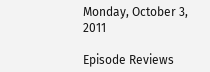Monday, October 3, 2011

Episode Reviews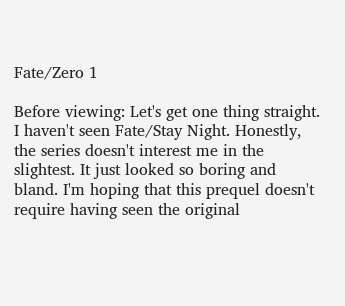Fate/Zero 1

Before viewing: Let's get one thing straight. I haven't seen Fate/Stay Night. Honestly, the series doesn't interest me in the slightest. It just looked so boring and bland. I'm hoping that this prequel doesn't require having seen the original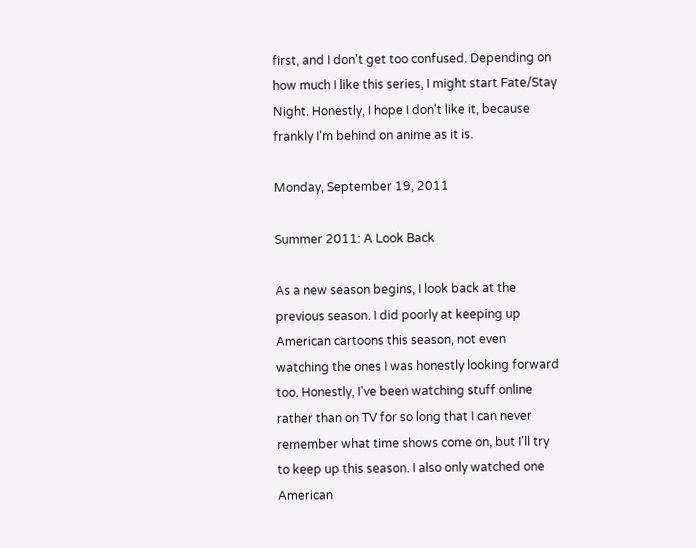first, and I don't get too confused. Depending on how much I like this series, I might start Fate/Stay Night. Honestly, I hope I don't like it, because frankly I'm behind on anime as it is.

Monday, September 19, 2011

Summer 2011: A Look Back

As a new season begins, I look back at the previous season. I did poorly at keeping up American cartoons this season, not even watching the ones I was honestly looking forward too. Honestly, I've been watching stuff online rather than on TV for so long that I can never remember what time shows come on, but I'll try to keep up this season. I also only watched one American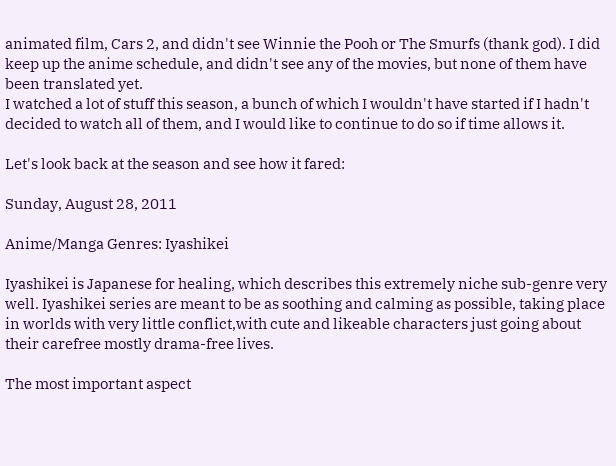animated film, Cars 2, and didn't see Winnie the Pooh or The Smurfs (thank god). I did keep up the anime schedule, and didn't see any of the movies, but none of them have been translated yet.
I watched a lot of stuff this season, a bunch of which I wouldn't have started if I hadn't decided to watch all of them, and I would like to continue to do so if time allows it.

Let's look back at the season and see how it fared:

Sunday, August 28, 2011

Anime/Manga Genres: Iyashikei

Iyashikei is Japanese for healing, which describes this extremely niche sub-genre very well. Iyashikei series are meant to be as soothing and calming as possible, taking place in worlds with very little conflict,with cute and likeable characters just going about their carefree mostly drama-free lives.

The most important aspect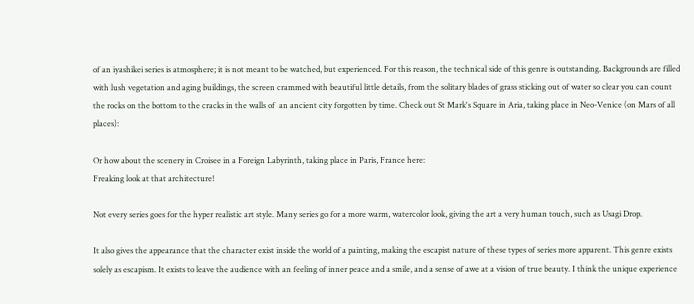of an iyashikei series is atmosphere; it is not meant to be watched, but experienced. For this reason, the technical side of this genre is outstanding. Backgrounds are filled with lush vegetation and aging buildings, the screen crammed with beautiful little details, from the solitary blades of grass sticking out of water so clear you can count the rocks on the bottom to the cracks in the walls of  an ancient city forgotten by time. Check out St Mark's Square in Aria, taking place in Neo-Venice (on Mars of all places):

Or how about the scenery in Croisee in a Foreign Labyrinth, taking place in Paris, France here:
Freaking look at that architecture!

Not every series goes for the hyper realistic art style. Many series go for a more warm, watercolor look, giving the art a very human touch, such as Usagi Drop.

It also gives the appearance that the character exist inside the world of a painting, making the escapist nature of these types of series more apparent. This genre exists solely as escapism. It exists to leave the audience with an feeling of inner peace and a smile, and a sense of awe at a vision of true beauty. I think the unique experience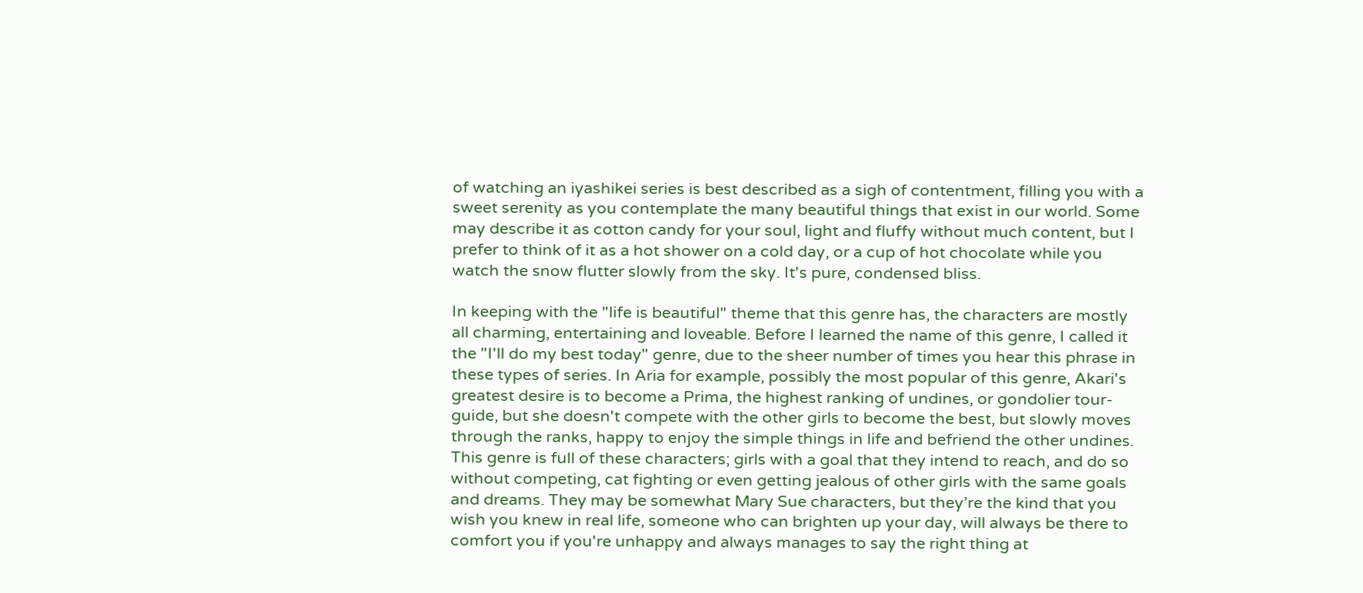of watching an iyashikei series is best described as a sigh of contentment, filling you with a sweet serenity as you contemplate the many beautiful things that exist in our world. Some may describe it as cotton candy for your soul, light and fluffy without much content, but I prefer to think of it as a hot shower on a cold day, or a cup of hot chocolate while you watch the snow flutter slowly from the sky. It's pure, condensed bliss.

In keeping with the "life is beautiful" theme that this genre has, the characters are mostly all charming, entertaining and loveable. Before I learned the name of this genre, I called it the "I'll do my best today" genre, due to the sheer number of times you hear this phrase in these types of series. In Aria for example, possibly the most popular of this genre, Akari's greatest desire is to become a Prima, the highest ranking of undines, or gondolier tour-guide, but she doesn't compete with the other girls to become the best, but slowly moves through the ranks, happy to enjoy the simple things in life and befriend the other undines.  This genre is full of these characters; girls with a goal that they intend to reach, and do so without competing, cat fighting or even getting jealous of other girls with the same goals and dreams. They may be somewhat Mary Sue characters, but they’re the kind that you wish you knew in real life, someone who can brighten up your day, will always be there to comfort you if you're unhappy and always manages to say the right thing at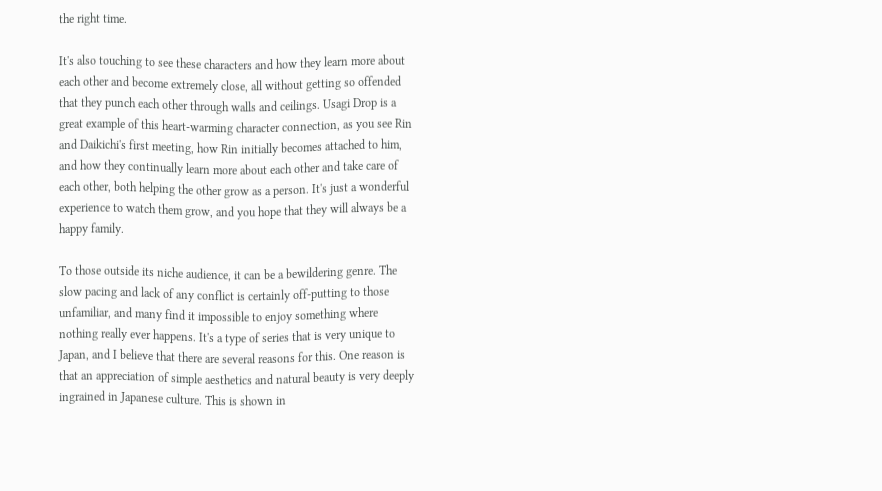the right time.

It's also touching to see these characters and how they learn more about each other and become extremely close, all without getting so offended that they punch each other through walls and ceilings. Usagi Drop is a great example of this heart-warming character connection, as you see Rin and Daikichi's first meeting, how Rin initially becomes attached to him, and how they continually learn more about each other and take care of each other, both helping the other grow as a person. It's just a wonderful experience to watch them grow, and you hope that they will always be a happy family.

To those outside its niche audience, it can be a bewildering genre. The slow pacing and lack of any conflict is certainly off-putting to those unfamiliar, and many find it impossible to enjoy something where nothing really ever happens. It's a type of series that is very unique to Japan, and I believe that there are several reasons for this. One reason is that an appreciation of simple aesthetics and natural beauty is very deeply ingrained in Japanese culture. This is shown in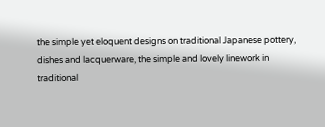the simple yet eloquent designs on traditional Japanese pottery, dishes and lacquerware, the simple and lovely linework in traditional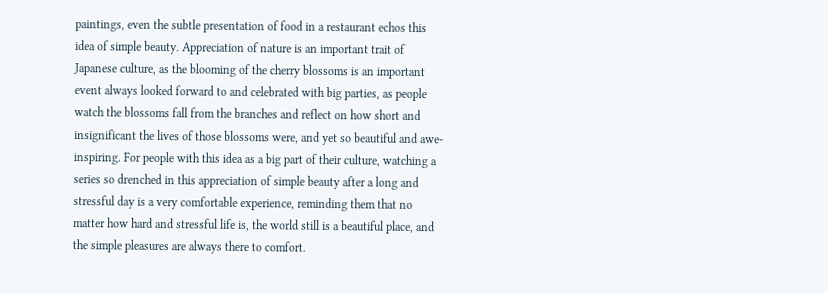paintings, even the subtle presentation of food in a restaurant echos this idea of simple beauty. Appreciation of nature is an important trait of Japanese culture, as the blooming of the cherry blossoms is an important event always looked forward to and celebrated with big parties, as people watch the blossoms fall from the branches and reflect on how short and insignificant the lives of those blossoms were, and yet so beautiful and awe-inspiring. For people with this idea as a big part of their culture, watching a series so drenched in this appreciation of simple beauty after a long and stressful day is a very comfortable experience, reminding them that no matter how hard and stressful life is, the world still is a beautiful place, and the simple pleasures are always there to comfort.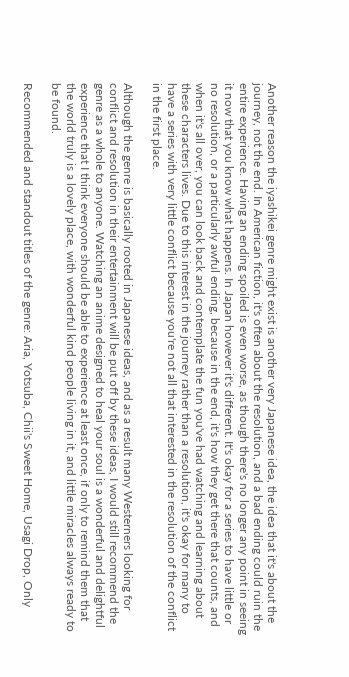Another reason the iyashikei genre might exist is another very Japanese idea, the idea that it's about the journey, not the end. In American fiction, it's often about the resolution, and a bad ending could ruin the entire experience. Having an ending spoiled is even worse, as though there's no longer any point in seeing it now that you know what happens. In Japan however it's different. It's okay for a series to have little or no resolution, or a particularly awful ending, because in the end, it's how they get there that counts, and when it's all over, you can look back and contemplate the fun you've had watching and learning about these characters lives. Due to this interest in the journey rather than a resolution, it's okay for many to have a series with very little conflict because you're not all that interested in the resolution of the conflict in the first place.

Although the genre is basically rooted in Japanese ideas, and as a result many Westerners looking for conflict and resolution in their entertainment will be put off by these ideas, I would still recommend the genre as a whole to anyone. Watching an anime designed to heal your soul is a wonderful and delightful experience that I think everyone should be able to experience at least once, if only to remind them that the world truly is a lovely place, with wonderful kind people living in it, and little miracles always ready to be found.

Recommended and standout titles of the genre: Aria, Yotsuba, Chii's Sweet Home, Usagi Drop, Only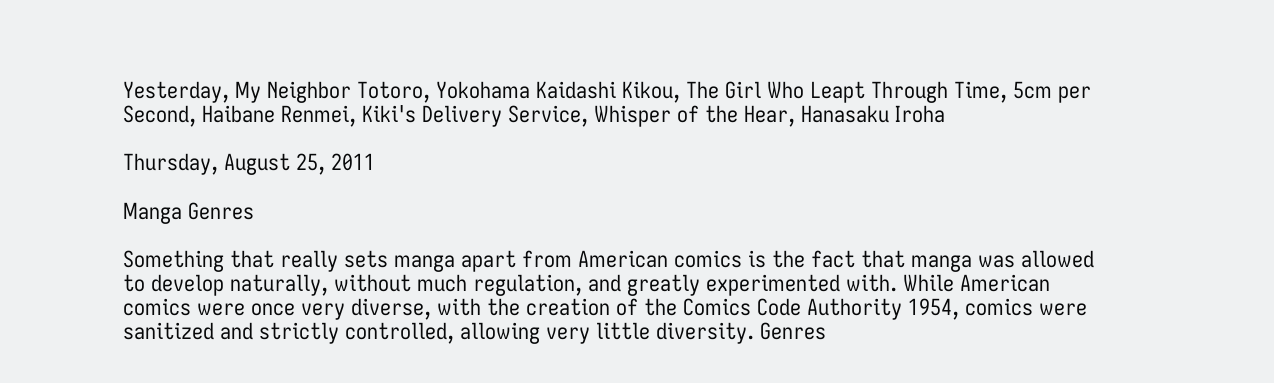Yesterday, My Neighbor Totoro, Yokohama Kaidashi Kikou, The Girl Who Leapt Through Time, 5cm per Second, Haibane Renmei, Kiki's Delivery Service, Whisper of the Hear, Hanasaku Iroha

Thursday, August 25, 2011

Manga Genres

Something that really sets manga apart from American comics is the fact that manga was allowed to develop naturally, without much regulation, and greatly experimented with. While American comics were once very diverse, with the creation of the Comics Code Authority 1954, comics were sanitized and strictly controlled, allowing very little diversity. Genres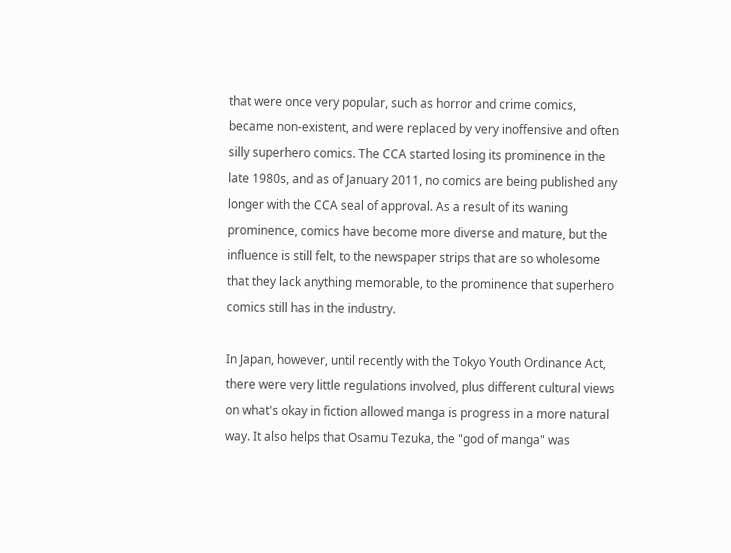that were once very popular, such as horror and crime comics, became non-existent, and were replaced by very inoffensive and often silly superhero comics. The CCA started losing its prominence in the late 1980s, and as of January 2011, no comics are being published any longer with the CCA seal of approval. As a result of its waning prominence, comics have become more diverse and mature, but the influence is still felt, to the newspaper strips that are so wholesome that they lack anything memorable, to the prominence that superhero comics still has in the industry.

In Japan, however, until recently with the Tokyo Youth Ordinance Act, there were very little regulations involved, plus different cultural views on what's okay in fiction allowed manga is progress in a more natural way. It also helps that Osamu Tezuka, the "god of manga" was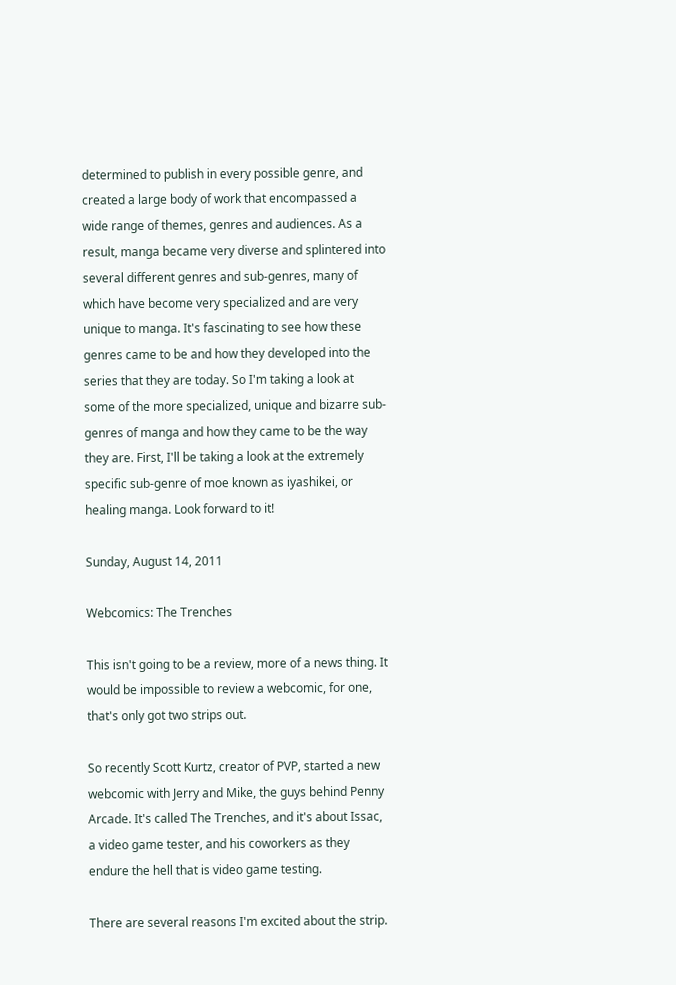determined to publish in every possible genre, and created a large body of work that encompassed a wide range of themes, genres and audiences. As a result, manga became very diverse and splintered into several different genres and sub-genres, many of which have become very specialized and are very unique to manga. It's fascinating to see how these genres came to be and how they developed into the series that they are today. So I'm taking a look at some of the more specialized, unique and bizarre sub-genres of manga and how they came to be the way they are. First, I'll be taking a look at the extremely specific sub-genre of moe known as iyashikei, or healing manga. Look forward to it!

Sunday, August 14, 2011

Webcomics: The Trenches

This isn't going to be a review, more of a news thing. It would be impossible to review a webcomic, for one, that's only got two strips out.

So recently Scott Kurtz, creator of PVP, started a new webcomic with Jerry and Mike, the guys behind Penny Arcade. It's called The Trenches, and it's about Issac, a video game tester, and his coworkers as they endure the hell that is video game testing.

There are several reasons I'm excited about the strip.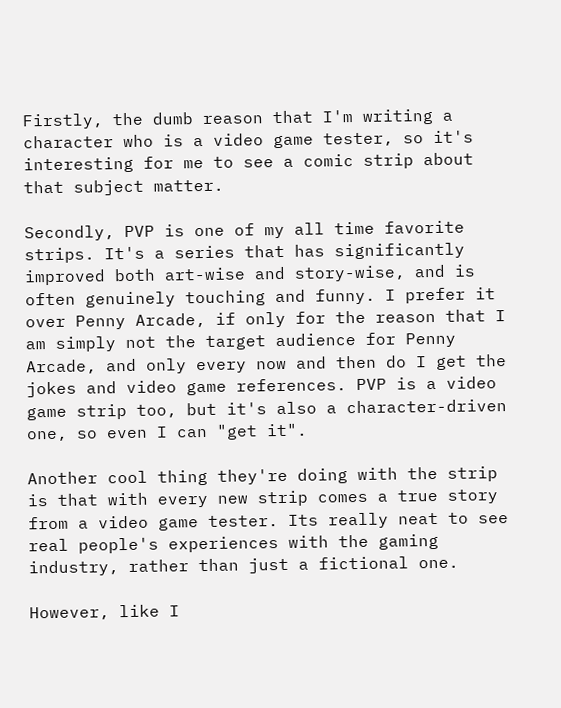Firstly, the dumb reason that I'm writing a character who is a video game tester, so it's interesting for me to see a comic strip about that subject matter.

Secondly, PVP is one of my all time favorite strips. It's a series that has significantly improved both art-wise and story-wise, and is often genuinely touching and funny. I prefer it over Penny Arcade, if only for the reason that I am simply not the target audience for Penny Arcade, and only every now and then do I get the jokes and video game references. PVP is a video game strip too, but it's also a character-driven one, so even I can "get it".

Another cool thing they're doing with the strip is that with every new strip comes a true story from a video game tester. Its really neat to see real people's experiences with the gaming industry, rather than just a fictional one.

However, like I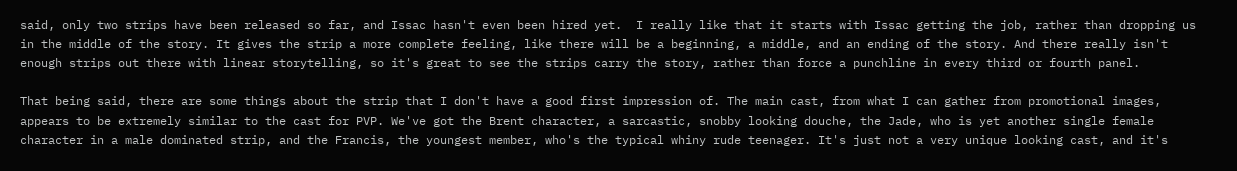said, only two strips have been released so far, and Issac hasn't even been hired yet.  I really like that it starts with Issac getting the job, rather than dropping us in the middle of the story. It gives the strip a more complete feeling, like there will be a beginning, a middle, and an ending of the story. And there really isn't enough strips out there with linear storytelling, so it's great to see the strips carry the story, rather than force a punchline in every third or fourth panel.

That being said, there are some things about the strip that I don't have a good first impression of. The main cast, from what I can gather from promotional images, appears to be extremely similar to the cast for PVP. We've got the Brent character, a sarcastic, snobby looking douche, the Jade, who is yet another single female character in a male dominated strip, and the Francis, the youngest member, who's the typical whiny rude teenager. It's just not a very unique looking cast, and it's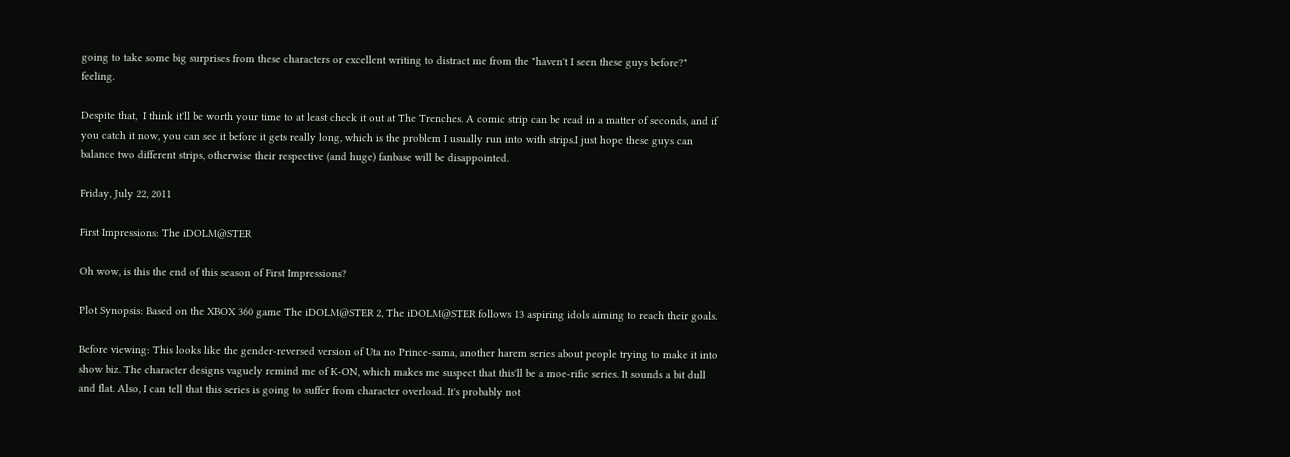going to take some big surprises from these characters or excellent writing to distract me from the "haven't I seen these guys before?" feeling.

Despite that,  I think it'll be worth your time to at least check it out at The Trenches. A comic strip can be read in a matter of seconds, and if you catch it now, you can see it before it gets really long, which is the problem I usually run into with strips.I just hope these guys can balance two different strips, otherwise their respective (and huge) fanbase will be disappointed.

Friday, July 22, 2011

First Impressions: The iDOLM@STER

Oh wow, is this the end of this season of First Impressions?

Plot Synopsis: Based on the XBOX 360 game The iDOLM@STER 2, The iDOLM@STER follows 13 aspiring idols aiming to reach their goals.

Before viewing: This looks like the gender-reversed version of Uta no Prince-sama, another harem series about people trying to make it into show biz. The character designs vaguely remind me of K-ON, which makes me suspect that this'll be a moe-rific series. It sounds a bit dull and flat. Also, I can tell that this series is going to suffer from character overload. It's probably not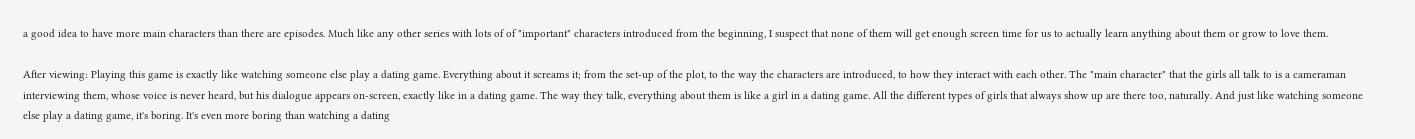a good idea to have more main characters than there are episodes. Much like any other series with lots of of "important" characters introduced from the beginning, I suspect that none of them will get enough screen time for us to actually learn anything about them or grow to love them.

After viewing: Playing this game is exactly like watching someone else play a dating game. Everything about it screams it; from the set-up of the plot, to the way the characters are introduced, to how they interact with each other. The "main character" that the girls all talk to is a cameraman interviewing them, whose voice is never heard, but his dialogue appears on-screen, exactly like in a dating game. The way they talk, everything about them is like a girl in a dating game. All the different types of girls that always show up are there too, naturally. And just like watching someone else play a dating game, it's boring. It's even more boring than watching a dating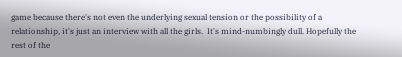game because there's not even the underlying sexual tension or the possibility of a relationship, it's just an interview with all the girls.  It's mind-numbingly dull. Hopefully the rest of the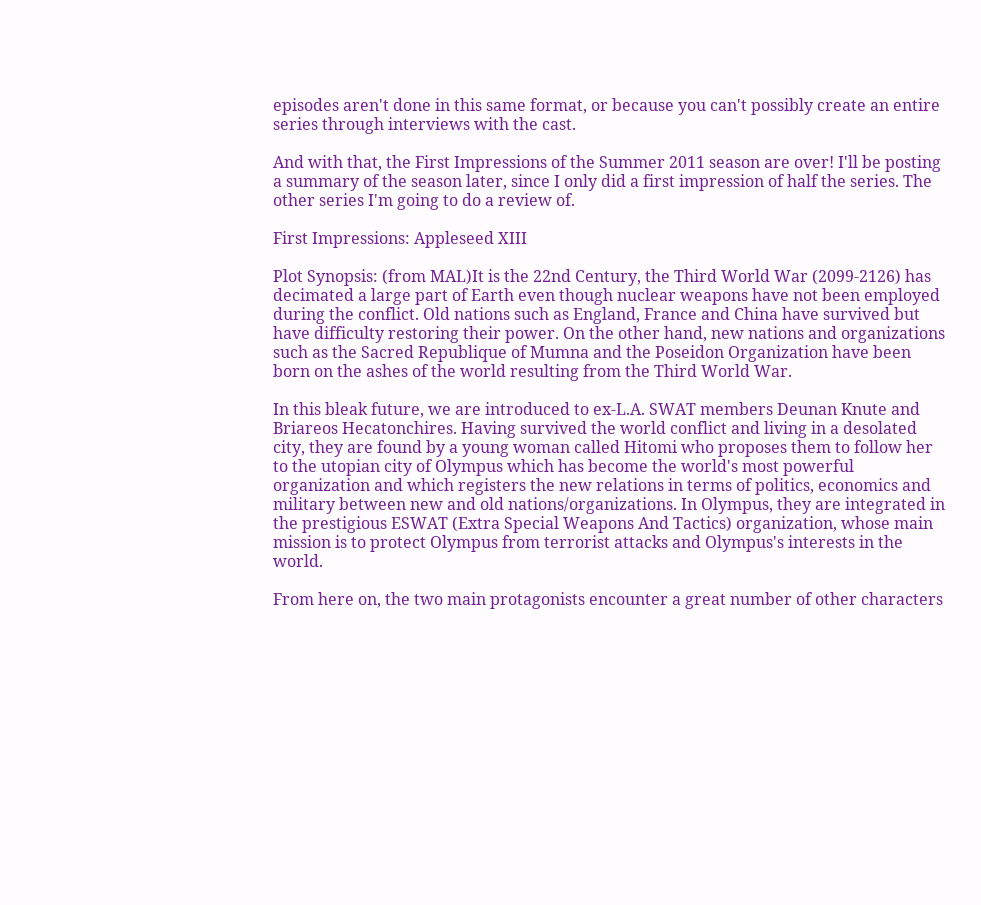episodes aren't done in this same format, or because you can't possibly create an entire series through interviews with the cast.

And with that, the First Impressions of the Summer 2011 season are over! I'll be posting a summary of the season later, since I only did a first impression of half the series. The other series I'm going to do a review of.

First Impressions: Appleseed XIII

Plot Synopsis: (from MAL)It is the 22nd Century, the Third World War (2099-2126) has decimated a large part of Earth even though nuclear weapons have not been employed during the conflict. Old nations such as England, France and China have survived but have difficulty restoring their power. On the other hand, new nations and organizations such as the Sacred Republique of Mumna and the Poseidon Organization have been born on the ashes of the world resulting from the Third World War.

In this bleak future, we are introduced to ex-L.A. SWAT members Deunan Knute and Briareos Hecatonchires. Having survived the world conflict and living in a desolated city, they are found by a young woman called Hitomi who proposes them to follow her to the utopian city of Olympus which has become the world's most powerful organization and which registers the new relations in terms of politics, economics and military between new and old nations/organizations. In Olympus, they are integrated in the prestigious ESWAT (Extra Special Weapons And Tactics) organization, whose main mission is to protect Olympus from terrorist attacks and Olympus's interests in the world.

From here on, the two main protagonists encounter a great number of other characters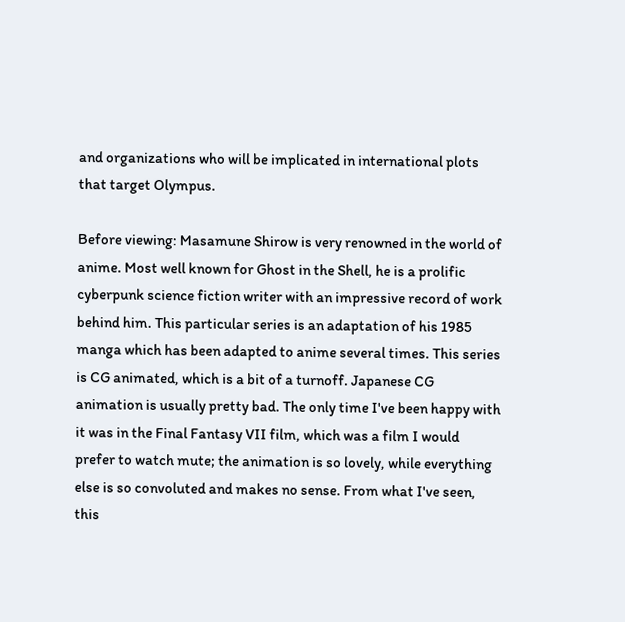and organizations who will be implicated in international plots that target Olympus.

Before viewing: Masamune Shirow is very renowned in the world of anime. Most well known for Ghost in the Shell, he is a prolific cyberpunk science fiction writer with an impressive record of work behind him. This particular series is an adaptation of his 1985 manga which has been adapted to anime several times. This series is CG animated, which is a bit of a turnoff. Japanese CG animation is usually pretty bad. The only time I've been happy with it was in the Final Fantasy VII film, which was a film I would prefer to watch mute; the animation is so lovely, while everything else is so convoluted and makes no sense. From what I've seen, this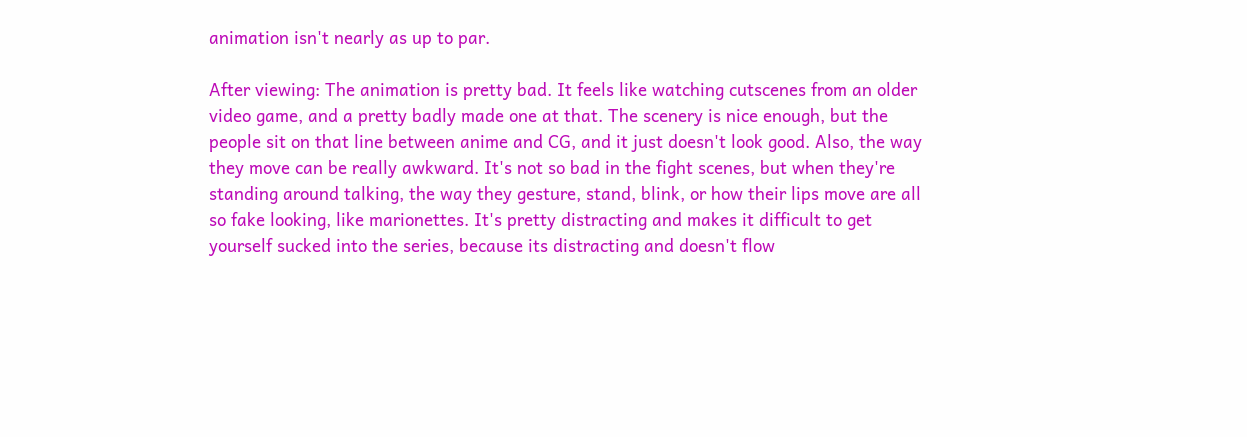animation isn't nearly as up to par.

After viewing: The animation is pretty bad. It feels like watching cutscenes from an older video game, and a pretty badly made one at that. The scenery is nice enough, but the people sit on that line between anime and CG, and it just doesn't look good. Also, the way they move can be really awkward. It's not so bad in the fight scenes, but when they're standing around talking, the way they gesture, stand, blink, or how their lips move are all so fake looking, like marionettes. It's pretty distracting and makes it difficult to get yourself sucked into the series, because its distracting and doesn't flow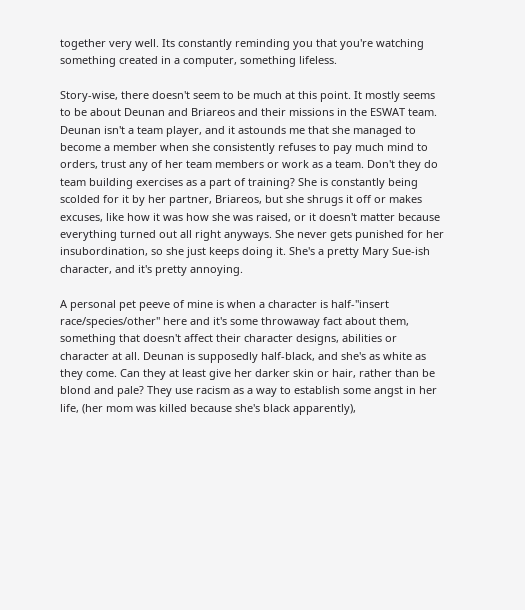together very well. Its constantly reminding you that you're watching something created in a computer, something lifeless.

Story-wise, there doesn't seem to be much at this point. It mostly seems to be about Deunan and Briareos and their missions in the ESWAT team. Deunan isn't a team player, and it astounds me that she managed to become a member when she consistently refuses to pay much mind to orders, trust any of her team members or work as a team. Don't they do team building exercises as a part of training? She is constantly being scolded for it by her partner, Briareos, but she shrugs it off or makes excuses, like how it was how she was raised, or it doesn't matter because everything turned out all right anyways. She never gets punished for her insubordination, so she just keeps doing it. She's a pretty Mary Sue-ish character, and it's pretty annoying.

A personal pet peeve of mine is when a character is half-"insert race/species/other" here and it's some throwaway fact about them, something that doesn't affect their character designs, abilities or character at all. Deunan is supposedly half-black, and she's as white as they come. Can they at least give her darker skin or hair, rather than be blond and pale? They use racism as a way to establish some angst in her life, (her mom was killed because she's black apparently),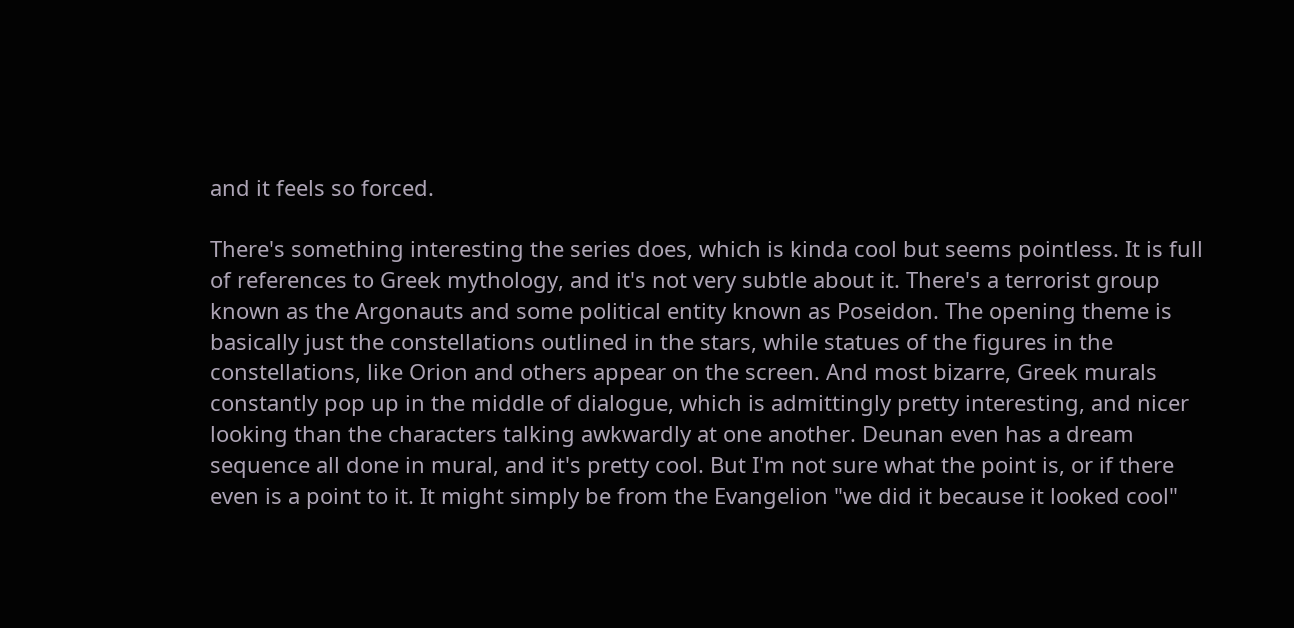and it feels so forced.

There's something interesting the series does, which is kinda cool but seems pointless. It is full of references to Greek mythology, and it's not very subtle about it. There's a terrorist group known as the Argonauts and some political entity known as Poseidon. The opening theme is basically just the constellations outlined in the stars, while statues of the figures in the constellations, like Orion and others appear on the screen. And most bizarre, Greek murals constantly pop up in the middle of dialogue, which is admittingly pretty interesting, and nicer looking than the characters talking awkwardly at one another. Deunan even has a dream sequence all done in mural, and it's pretty cool. But I'm not sure what the point is, or if there even is a point to it. It might simply be from the Evangelion "we did it because it looked cool"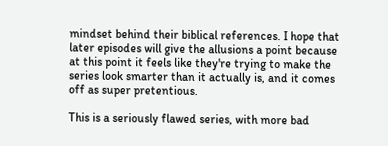mindset behind their biblical references. I hope that later episodes will give the allusions a point because at this point it feels like they're trying to make the series look smarter than it actually is, and it comes off as super pretentious.

This is a seriously flawed series, with more bad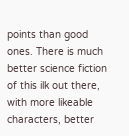points than good ones. There is much better science fiction of this ilk out there, with more likeable characters, better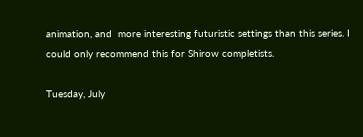animation, and  more interesting futuristic settings than this series. I could only recommend this for Shirow completists.

Tuesday, July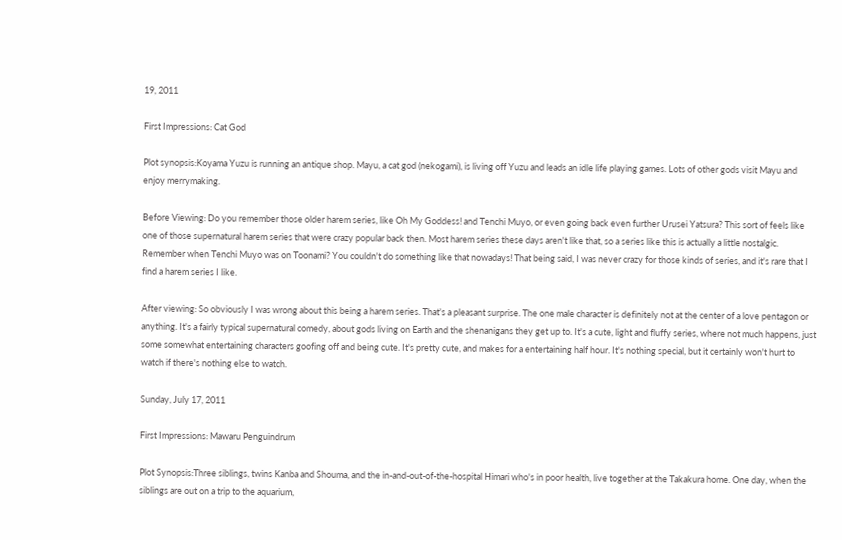19, 2011

First Impressions: Cat God

Plot synopsis:Koyama Yuzu is running an antique shop. Mayu, a cat god (nekogami), is living off Yuzu and leads an idle life playing games. Lots of other gods visit Mayu and enjoy merrymaking.

Before Viewing: Do you remember those older harem series, like Oh My Goddess! and Tenchi Muyo, or even going back even further Urusei Yatsura? This sort of feels like one of those supernatural harem series that were crazy popular back then. Most harem series these days aren't like that, so a series like this is actually a little nostalgic. Remember when Tenchi Muyo was on Toonami? You couldn't do something like that nowadays! That being said, I was never crazy for those kinds of series, and it's rare that I find a harem series I like.

After viewing: So obviously I was wrong about this being a harem series. That's a pleasant surprise. The one male character is definitely not at the center of a love pentagon or anything. It's a fairly typical supernatural comedy, about gods living on Earth and the shenanigans they get up to. It's a cute, light and fluffy series, where not much happens, just some somewhat entertaining characters goofing off and being cute. It's pretty cute, and makes for a entertaining half hour. It's nothing special, but it certainly won't hurt to watch if there's nothing else to watch.

Sunday, July 17, 2011

First Impressions: Mawaru Penguindrum

Plot Synopsis:Three siblings, twins Kanba and Shouma, and the in-and-out-of-the-hospital Himari who's in poor health, live together at the Takakura home. One day, when the siblings are out on a trip to the aquarium,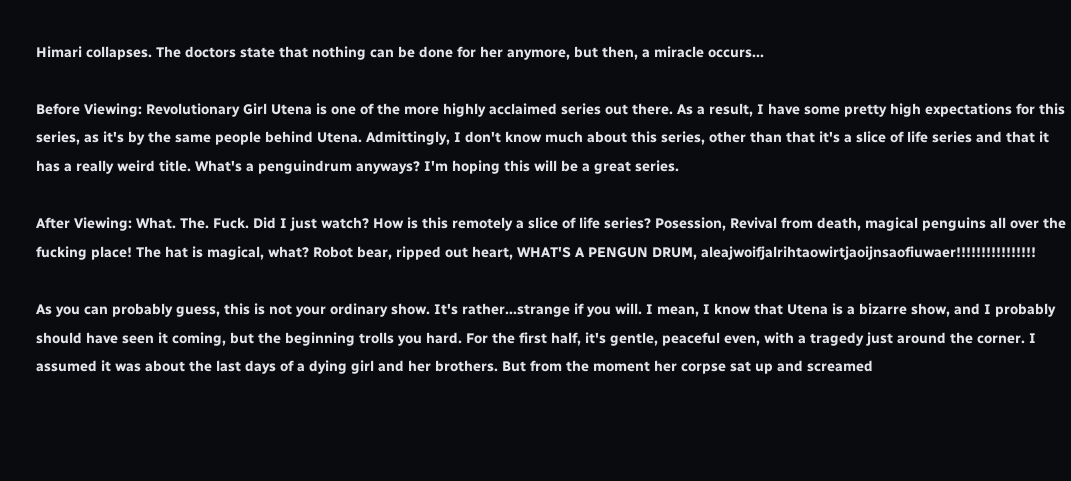Himari collapses. The doctors state that nothing can be done for her anymore, but then, a miracle occurs...

Before Viewing: Revolutionary Girl Utena is one of the more highly acclaimed series out there. As a result, I have some pretty high expectations for this series, as it's by the same people behind Utena. Admittingly, I don't know much about this series, other than that it's a slice of life series and that it has a really weird title. What's a penguindrum anyways? I'm hoping this will be a great series.

After Viewing: What. The. Fuck. Did I just watch? How is this remotely a slice of life series? Posession, Revival from death, magical penguins all over the fucking place! The hat is magical, what? Robot bear, ripped out heart, WHAT'S A PENGUN DRUM, aleajwoifjalrihtaowirtjaoijnsaofiuwaer!!!!!!!!!!!!!!!!

As you can probably guess, this is not your ordinary show. It's rather...strange if you will. I mean, I know that Utena is a bizarre show, and I probably should have seen it coming, but the beginning trolls you hard. For the first half, it's gentle, peaceful even, with a tragedy just around the corner. I assumed it was about the last days of a dying girl and her brothers. But from the moment her corpse sat up and screamed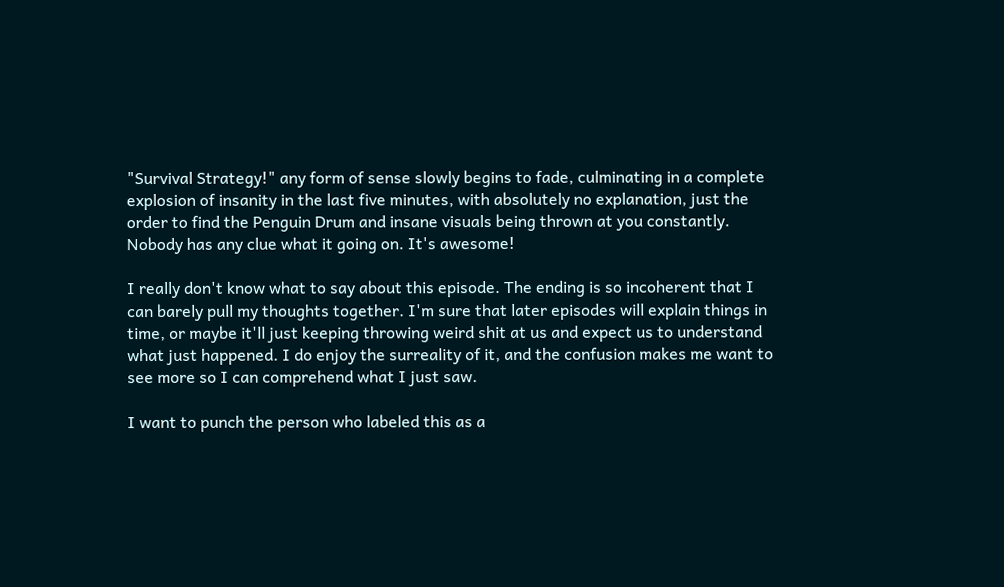"Survival Strategy!" any form of sense slowly begins to fade, culminating in a complete explosion of insanity in the last five minutes, with absolutely no explanation, just the order to find the Penguin Drum and insane visuals being thrown at you constantly. Nobody has any clue what it going on. It's awesome!

I really don't know what to say about this episode. The ending is so incoherent that I can barely pull my thoughts together. I'm sure that later episodes will explain things in time, or maybe it'll just keeping throwing weird shit at us and expect us to understand what just happened. I do enjoy the surreality of it, and the confusion makes me want to see more so I can comprehend what I just saw.

I want to punch the person who labeled this as a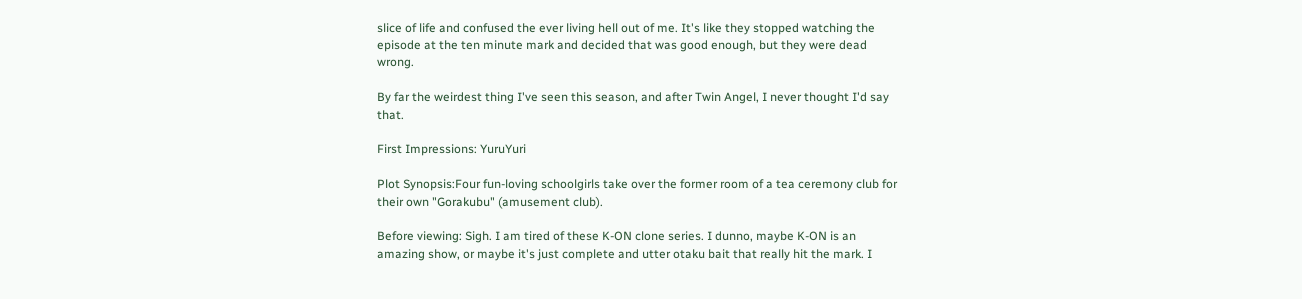slice of life and confused the ever living hell out of me. It's like they stopped watching the episode at the ten minute mark and decided that was good enough, but they were dead wrong.

By far the weirdest thing I've seen this season, and after Twin Angel, I never thought I'd say that.

First Impressions: YuruYuri

Plot Synopsis:Four fun-loving schoolgirls take over the former room of a tea ceremony club for their own "Gorakubu" (amusement club).

Before viewing: Sigh. I am tired of these K-ON clone series. I dunno, maybe K-ON is an amazing show, or maybe it's just complete and utter otaku bait that really hit the mark. I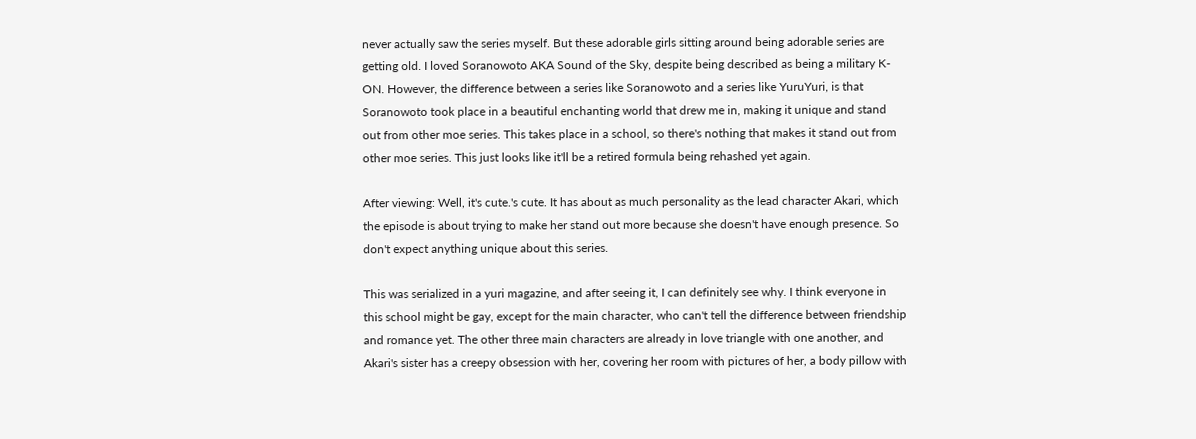never actually saw the series myself. But these adorable girls sitting around being adorable series are getting old. I loved Soranowoto AKA Sound of the Sky, despite being described as being a military K-ON. However, the difference between a series like Soranowoto and a series like YuruYuri, is that Soranowoto took place in a beautiful enchanting world that drew me in, making it unique and stand out from other moe series. This takes place in a school, so there's nothing that makes it stand out from other moe series. This just looks like it'll be a retired formula being rehashed yet again.

After viewing: Well, it's cute.'s cute. It has about as much personality as the lead character Akari, which the episode is about trying to make her stand out more because she doesn't have enough presence. So don't expect anything unique about this series.

This was serialized in a yuri magazine, and after seeing it, I can definitely see why. I think everyone in this school might be gay, except for the main character, who can't tell the difference between friendship and romance yet. The other three main characters are already in love triangle with one another, and Akari's sister has a creepy obsession with her, covering her room with pictures of her, a body pillow with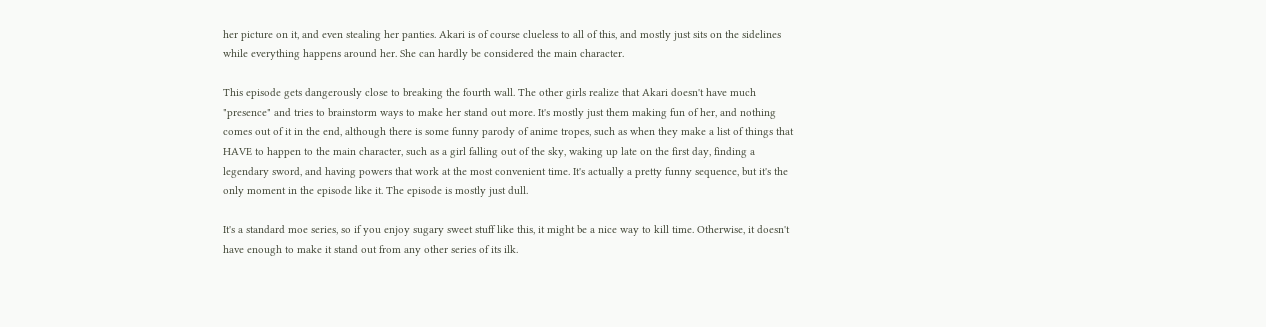her picture on it, and even stealing her panties. Akari is of course clueless to all of this, and mostly just sits on the sidelines while everything happens around her. She can hardly be considered the main character.

This episode gets dangerously close to breaking the fourth wall. The other girls realize that Akari doesn't have much "presence" and tries to brainstorm ways to make her stand out more. It's mostly just them making fun of her, and nothing comes out of it in the end, although there is some funny parody of anime tropes, such as when they make a list of things that HAVE to happen to the main character, such as a girl falling out of the sky, waking up late on the first day, finding a legendary sword, and having powers that work at the most convenient time. It's actually a pretty funny sequence, but it's the only moment in the episode like it. The episode is mostly just dull.

It's a standard moe series, so if you enjoy sugary sweet stuff like this, it might be a nice way to kill time. Otherwise, it doesn't have enough to make it stand out from any other series of its ilk.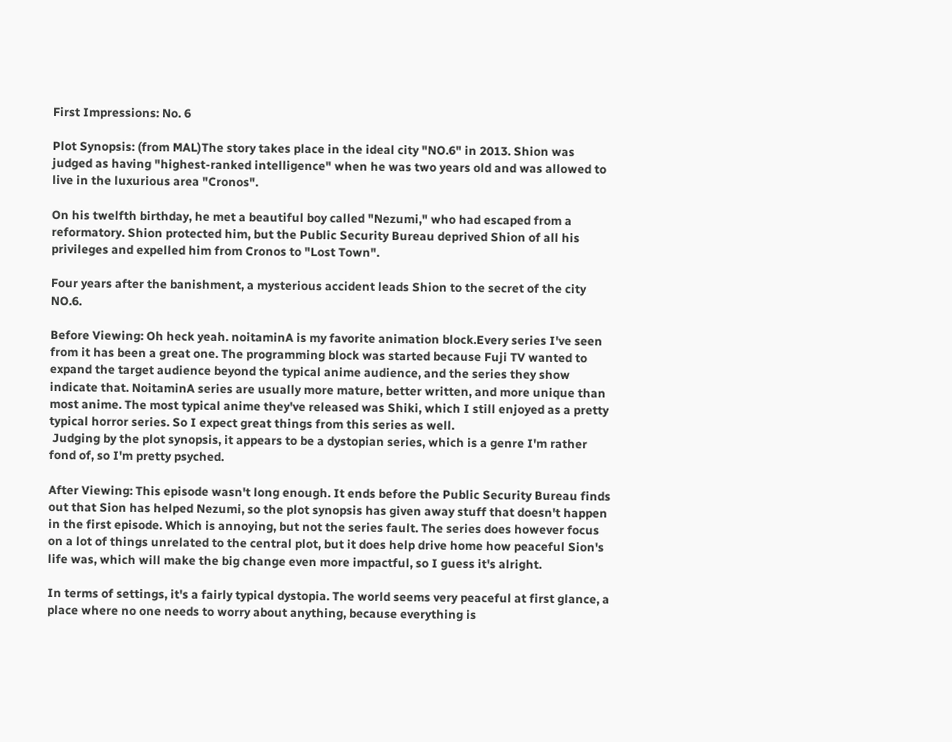First Impressions: No. 6

Plot Synopsis: (from MAL)The story takes place in the ideal city "NO.6" in 2013. Shion was judged as having "highest-ranked intelligence" when he was two years old and was allowed to live in the luxurious area "Cronos".

On his twelfth birthday, he met a beautiful boy called "Nezumi," who had escaped from a reformatory. Shion protected him, but the Public Security Bureau deprived Shion of all his privileges and expelled him from Cronos to "Lost Town".

Four years after the banishment, a mysterious accident leads Shion to the secret of the city NO.6.

Before Viewing: Oh heck yeah. noitaminA is my favorite animation block.Every series I've seen from it has been a great one. The programming block was started because Fuji TV wanted to expand the target audience beyond the typical anime audience, and the series they show indicate that. NoitaminA series are usually more mature, better written, and more unique than most anime. The most typical anime they've released was Shiki, which I still enjoyed as a pretty typical horror series. So I expect great things from this series as well.
 Judging by the plot synopsis, it appears to be a dystopian series, which is a genre I'm rather fond of, so I'm pretty psyched.

After Viewing: This episode wasn't long enough. It ends before the Public Security Bureau finds out that Sion has helped Nezumi, so the plot synopsis has given away stuff that doesn't happen in the first episode. Which is annoying, but not the series fault. The series does however focus on a lot of things unrelated to the central plot, but it does help drive home how peaceful Sion's life was, which will make the big change even more impactful, so I guess it's alright.

In terms of settings, it's a fairly typical dystopia. The world seems very peaceful at first glance, a place where no one needs to worry about anything, because everything is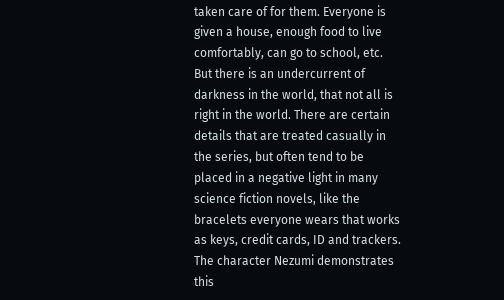taken care of for them. Everyone is given a house, enough food to live comfortably, can go to school, etc. But there is an undercurrent of darkness in the world, that not all is right in the world. There are certain details that are treated casually in the series, but often tend to be placed in a negative light in many science fiction novels, like the bracelets everyone wears that works as keys, credit cards, ID and trackers. The character Nezumi demonstrates this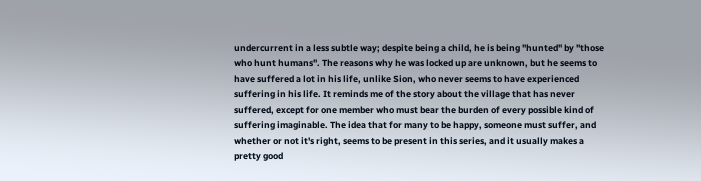undercurrent in a less subtle way; despite being a child, he is being "hunted" by "those who hunt humans". The reasons why he was locked up are unknown, but he seems to have suffered a lot in his life, unlike Sion, who never seems to have experienced suffering in his life. It reminds me of the story about the village that has never suffered, except for one member who must bear the burden of every possible kind of suffering imaginable. The idea that for many to be happy, someone must suffer, and whether or not it's right, seems to be present in this series, and it usually makes a pretty good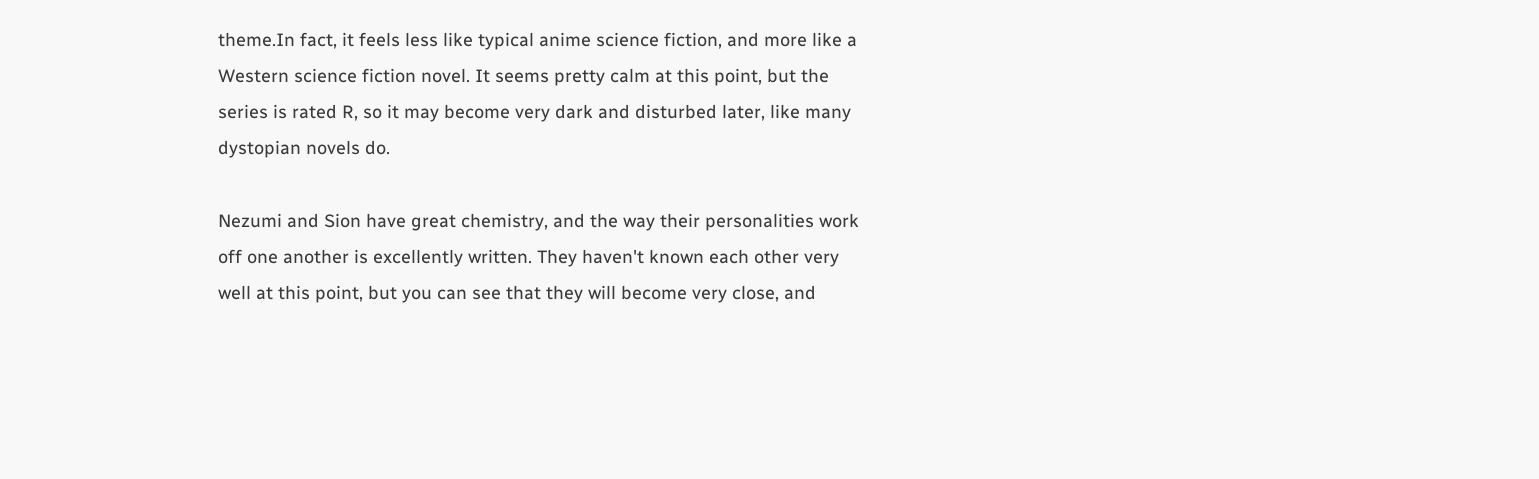theme.In fact, it feels less like typical anime science fiction, and more like a Western science fiction novel. It seems pretty calm at this point, but the series is rated R, so it may become very dark and disturbed later, like many dystopian novels do.

Nezumi and Sion have great chemistry, and the way their personalities work off one another is excellently written. They haven't known each other very well at this point, but you can see that they will become very close, and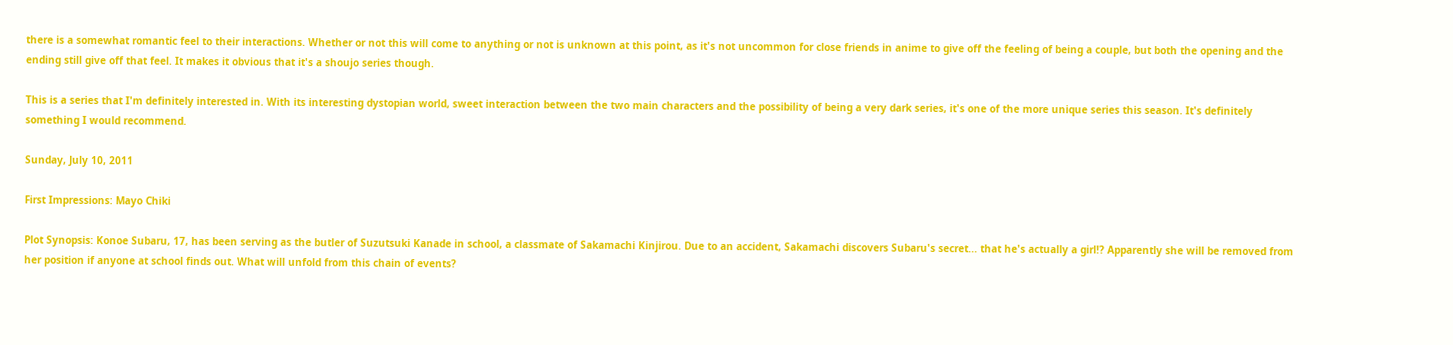there is a somewhat romantic feel to their interactions. Whether or not this will come to anything or not is unknown at this point, as it's not uncommon for close friends in anime to give off the feeling of being a couple, but both the opening and the ending still give off that feel. It makes it obvious that it's a shoujo series though.

This is a series that I'm definitely interested in. With its interesting dystopian world, sweet interaction between the two main characters and the possibility of being a very dark series, it's one of the more unique series this season. It's definitely something I would recommend.

Sunday, July 10, 2011

First Impressions: Mayo Chiki

Plot Synopsis: Konoe Subaru, 17, has been serving as the butler of Suzutsuki Kanade in school, a classmate of Sakamachi Kinjirou. Due to an accident, Sakamachi discovers Subaru's secret... that he's actually a girl!? Apparently she will be removed from her position if anyone at school finds out. What will unfold from this chain of events?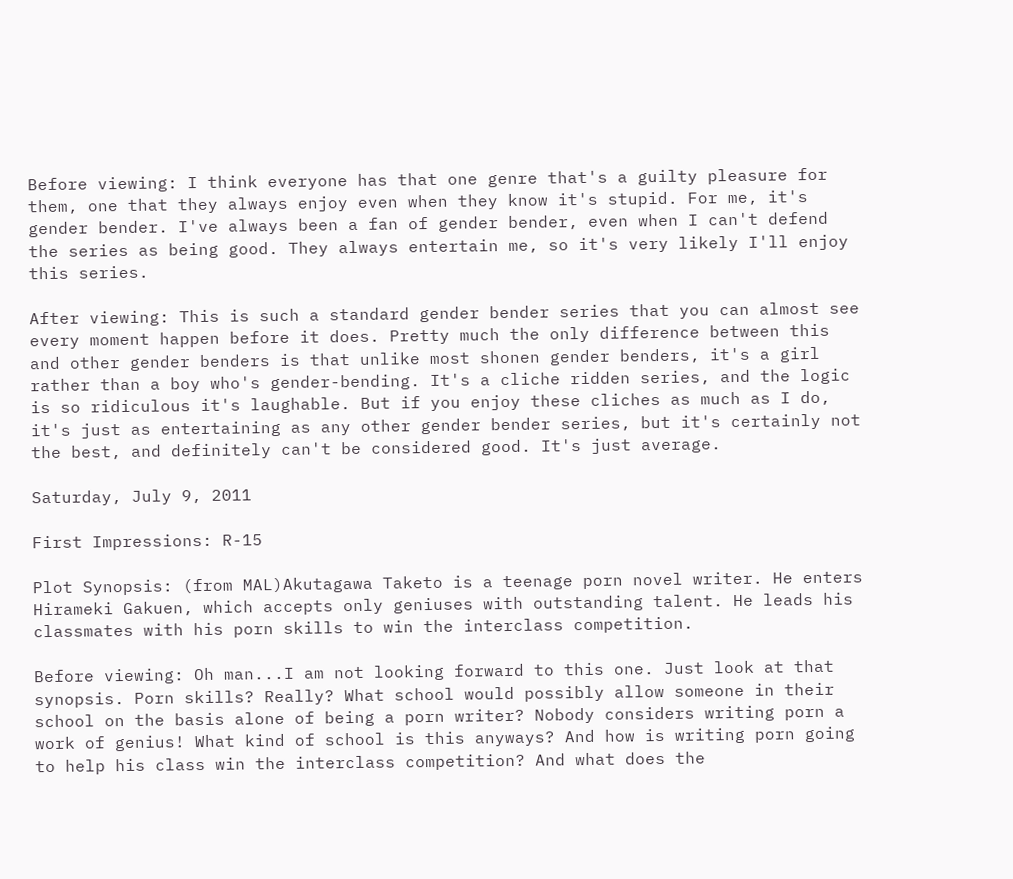Before viewing: I think everyone has that one genre that's a guilty pleasure for them, one that they always enjoy even when they know it's stupid. For me, it's gender bender. I've always been a fan of gender bender, even when I can't defend the series as being good. They always entertain me, so it's very likely I'll enjoy this series.

After viewing: This is such a standard gender bender series that you can almost see every moment happen before it does. Pretty much the only difference between this and other gender benders is that unlike most shonen gender benders, it's a girl rather than a boy who's gender-bending. It's a cliche ridden series, and the logic is so ridiculous it's laughable. But if you enjoy these cliches as much as I do, it's just as entertaining as any other gender bender series, but it's certainly not the best, and definitely can't be considered good. It's just average.

Saturday, July 9, 2011

First Impressions: R-15

Plot Synopsis: (from MAL)Akutagawa Taketo is a teenage porn novel writer. He enters Hirameki Gakuen, which accepts only geniuses with outstanding talent. He leads his classmates with his porn skills to win the interclass competition.

Before viewing: Oh man...I am not looking forward to this one. Just look at that synopsis. Porn skills? Really? What school would possibly allow someone in their school on the basis alone of being a porn writer? Nobody considers writing porn a work of genius! What kind of school is this anyways? And how is writing porn going to help his class win the interclass competition? And what does the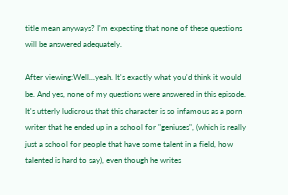title mean anyways? I'm expecting that none of these questions will be answered adequately.

After viewing:Well...yeah. It's exactly what you'd think it would be. And yes, none of my questions were answered in this episode. It's utterly ludicrous that this character is so infamous as a porn writer that he ended up in a school for "geniuses", (which is really just a school for people that have some talent in a field, how talented is hard to say), even though he writes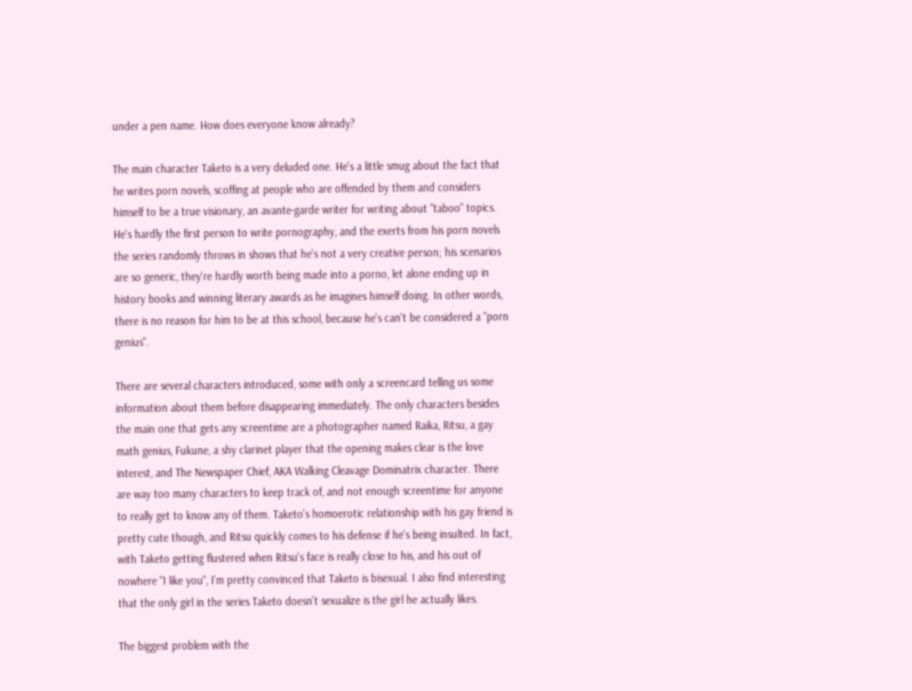under a pen name. How does everyone know already?

The main character Taketo is a very deluded one. He's a little smug about the fact that he writes porn novels, scoffing at people who are offended by them and considers himself to be a true visionary, an avante-garde writer for writing about "taboo" topics. He's hardly the first person to write pornography, and the exerts from his porn novels the series randomly throws in shows that he's not a very creative person; his scenarios are so generic, they're hardly worth being made into a porno, let alone ending up in history books and winning literary awards as he imagines himself doing. In other words, there is no reason for him to be at this school, because he's can't be considered a "porn genius".

There are several characters introduced, some with only a screencard telling us some information about them before disappearing immediately. The only characters besides the main one that gets any screentime are a photographer named Raika, Ritsu, a gay math genius, Fukune, a shy clarinet player that the opening makes clear is the love interest, and The Newspaper Chief, AKA Walking Cleavage Dominatrix character. There are way too many characters to keep track of, and not enough screentime for anyone to really get to know any of them. Taketo's homoerotic relationship with his gay friend is pretty cute though, and Ritsu quickly comes to his defense if he's being insulted. In fact, with Taketo getting flustered when Ritsu's face is really close to his, and his out of nowhere "I like you", I'm pretty convinced that Taketo is bisexual. I also find interesting that the only girl in the series Taketo doesn't sexualize is the girl he actually likes.

The biggest problem with the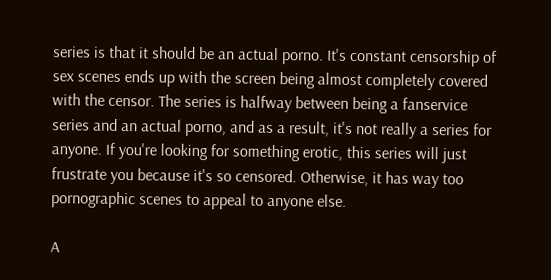series is that it should be an actual porno. It's constant censorship of sex scenes ends up with the screen being almost completely covered with the censor. The series is halfway between being a fanservice series and an actual porno, and as a result, it's not really a series for anyone. If you're looking for something erotic, this series will just frustrate you because it's so censored. Otherwise, it has way too pornographic scenes to appeal to anyone else.

A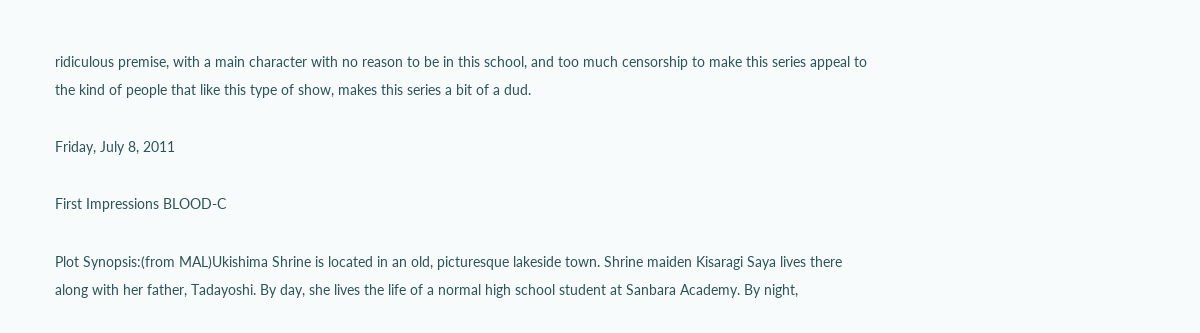ridiculous premise, with a main character with no reason to be in this school, and too much censorship to make this series appeal to the kind of people that like this type of show, makes this series a bit of a dud.

Friday, July 8, 2011

First Impressions BLOOD-C

Plot Synopsis:(from MAL)Ukishima Shrine is located in an old, picturesque lakeside town. Shrine maiden Kisaragi Saya lives there along with her father, Tadayoshi. By day, she lives the life of a normal high school student at Sanbara Academy. By night,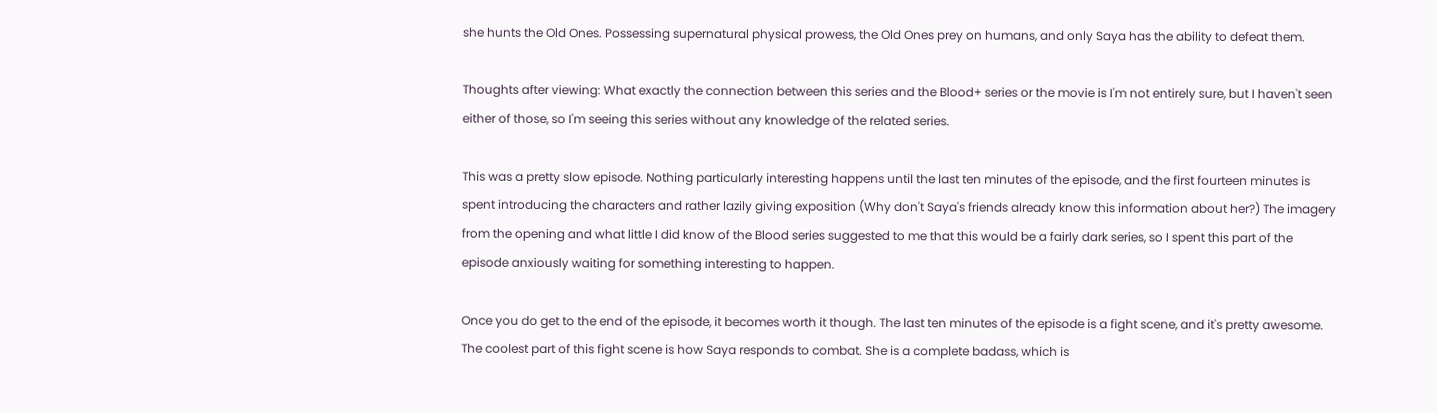she hunts the Old Ones. Possessing supernatural physical prowess, the Old Ones prey on humans, and only Saya has the ability to defeat them.

Thoughts after viewing: What exactly the connection between this series and the Blood+ series or the movie is I'm not entirely sure, but I haven't seen either of those, so I'm seeing this series without any knowledge of the related series.

This was a pretty slow episode. Nothing particularly interesting happens until the last ten minutes of the episode, and the first fourteen minutes is spent introducing the characters and rather lazily giving exposition (Why don't Saya's friends already know this information about her?) The imagery from the opening and what little I did know of the Blood series suggested to me that this would be a fairly dark series, so I spent this part of the episode anxiously waiting for something interesting to happen.

Once you do get to the end of the episode, it becomes worth it though. The last ten minutes of the episode is a fight scene, and it's pretty awesome. The coolest part of this fight scene is how Saya responds to combat. She is a complete badass, which is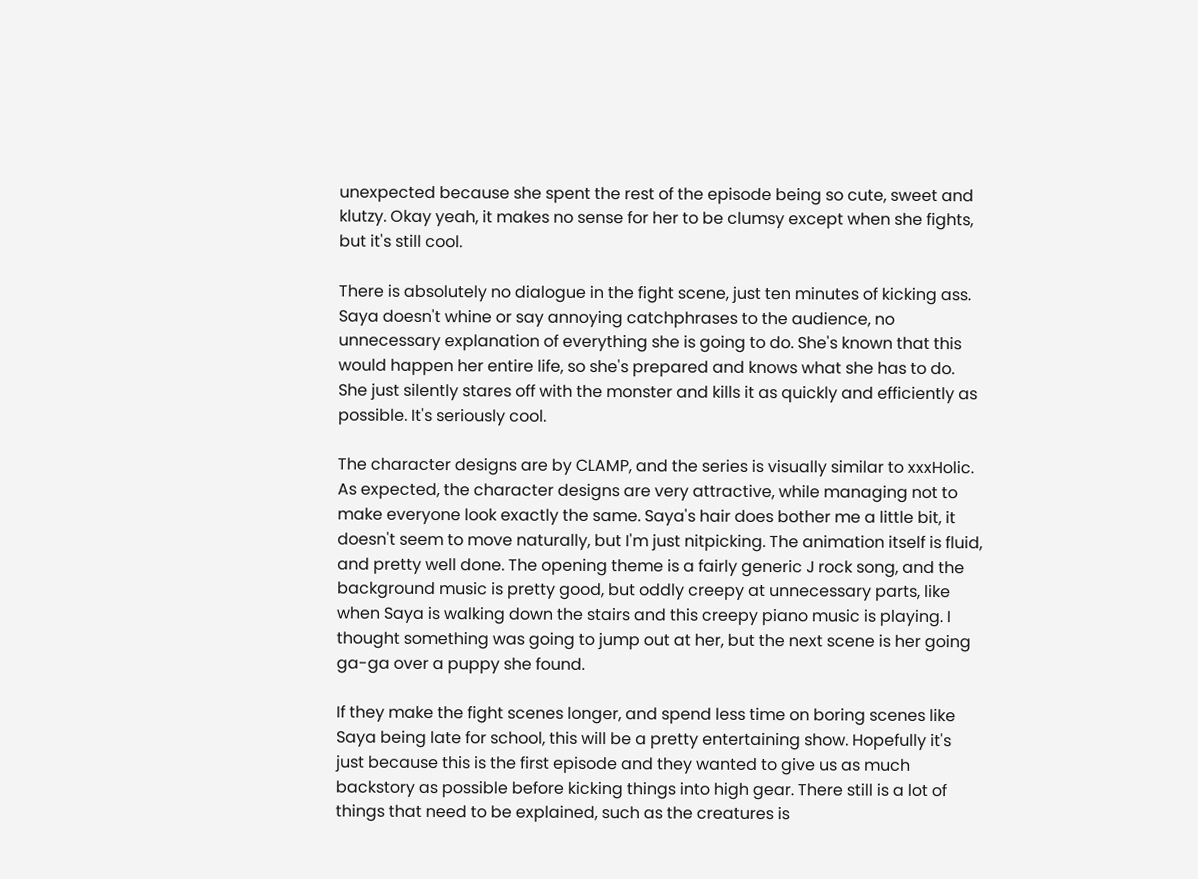unexpected because she spent the rest of the episode being so cute, sweet and klutzy. Okay yeah, it makes no sense for her to be clumsy except when she fights, but it's still cool.

There is absolutely no dialogue in the fight scene, just ten minutes of kicking ass. Saya doesn't whine or say annoying catchphrases to the audience, no unnecessary explanation of everything she is going to do. She's known that this would happen her entire life, so she's prepared and knows what she has to do. She just silently stares off with the monster and kills it as quickly and efficiently as possible. It's seriously cool.

The character designs are by CLAMP, and the series is visually similar to xxxHolic. As expected, the character designs are very attractive, while managing not to make everyone look exactly the same. Saya's hair does bother me a little bit, it doesn't seem to move naturally, but I'm just nitpicking. The animation itself is fluid, and pretty well done. The opening theme is a fairly generic J rock song, and the background music is pretty good, but oddly creepy at unnecessary parts, like when Saya is walking down the stairs and this creepy piano music is playing. I thought something was going to jump out at her, but the next scene is her going ga-ga over a puppy she found.

If they make the fight scenes longer, and spend less time on boring scenes like Saya being late for school, this will be a pretty entertaining show. Hopefully it's just because this is the first episode and they wanted to give us as much backstory as possible before kicking things into high gear. There still is a lot of things that need to be explained, such as the creatures is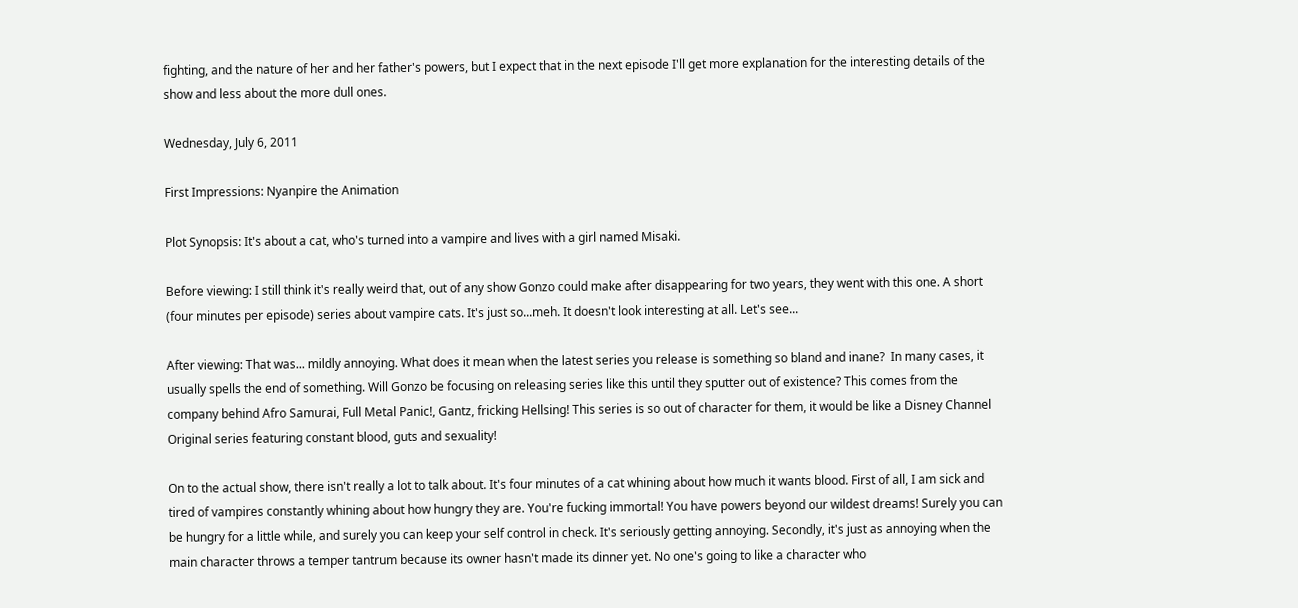fighting, and the nature of her and her father's powers, but I expect that in the next episode I'll get more explanation for the interesting details of the show and less about the more dull ones.

Wednesday, July 6, 2011

First Impressions: Nyanpire the Animation

Plot Synopsis: It's about a cat, who's turned into a vampire and lives with a girl named Misaki.

Before viewing: I still think it's really weird that, out of any show Gonzo could make after disappearing for two years, they went with this one. A short (four minutes per episode) series about vampire cats. It's just so...meh. It doesn't look interesting at all. Let's see...

After viewing: That was... mildly annoying. What does it mean when the latest series you release is something so bland and inane?  In many cases, it usually spells the end of something. Will Gonzo be focusing on releasing series like this until they sputter out of existence? This comes from the company behind Afro Samurai, Full Metal Panic!, Gantz, fricking Hellsing! This series is so out of character for them, it would be like a Disney Channel Original series featuring constant blood, guts and sexuality!

On to the actual show, there isn't really a lot to talk about. It's four minutes of a cat whining about how much it wants blood. First of all, I am sick and tired of vampires constantly whining about how hungry they are. You're fucking immortal! You have powers beyond our wildest dreams! Surely you can be hungry for a little while, and surely you can keep your self control in check. It's seriously getting annoying. Secondly, it's just as annoying when the main character throws a temper tantrum because its owner hasn't made its dinner yet. No one's going to like a character who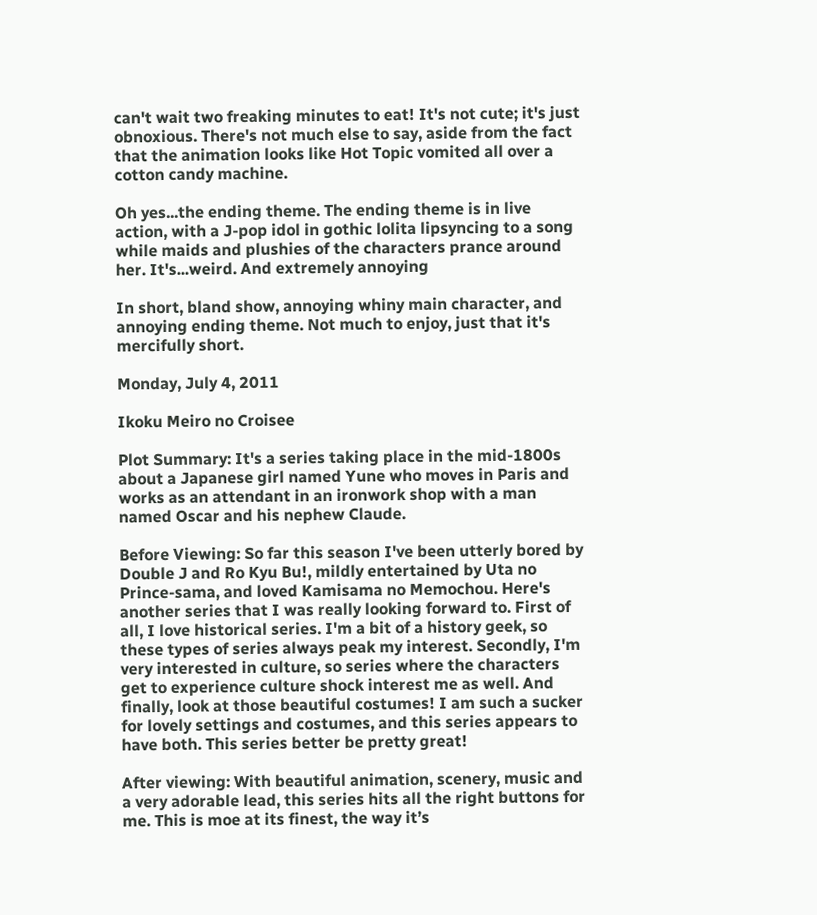can't wait two freaking minutes to eat! It's not cute; it's just obnoxious. There's not much else to say, aside from the fact that the animation looks like Hot Topic vomited all over a cotton candy machine.

Oh yes...the ending theme. The ending theme is in live action, with a J-pop idol in gothic lolita lipsyncing to a song while maids and plushies of the characters prance around her. It's...weird. And extremely annoying

In short, bland show, annoying whiny main character, and annoying ending theme. Not much to enjoy, just that it's mercifully short.

Monday, July 4, 2011

Ikoku Meiro no Croisee

Plot Summary: It's a series taking place in the mid-1800s about a Japanese girl named Yune who moves in Paris and works as an attendant in an ironwork shop with a man named Oscar and his nephew Claude.

Before Viewing: So far this season I've been utterly bored by Double J and Ro Kyu Bu!, mildly entertained by Uta no Prince-sama, and loved Kamisama no Memochou. Here's another series that I was really looking forward to. First of all, I love historical series. I'm a bit of a history geek, so these types of series always peak my interest. Secondly, I'm very interested in culture, so series where the characters get to experience culture shock interest me as well. And finally, look at those beautiful costumes! I am such a sucker for lovely settings and costumes, and this series appears to have both. This series better be pretty great!

After viewing: With beautiful animation, scenery, music and a very adorable lead, this series hits all the right buttons for me. This is moe at its finest, the way it’s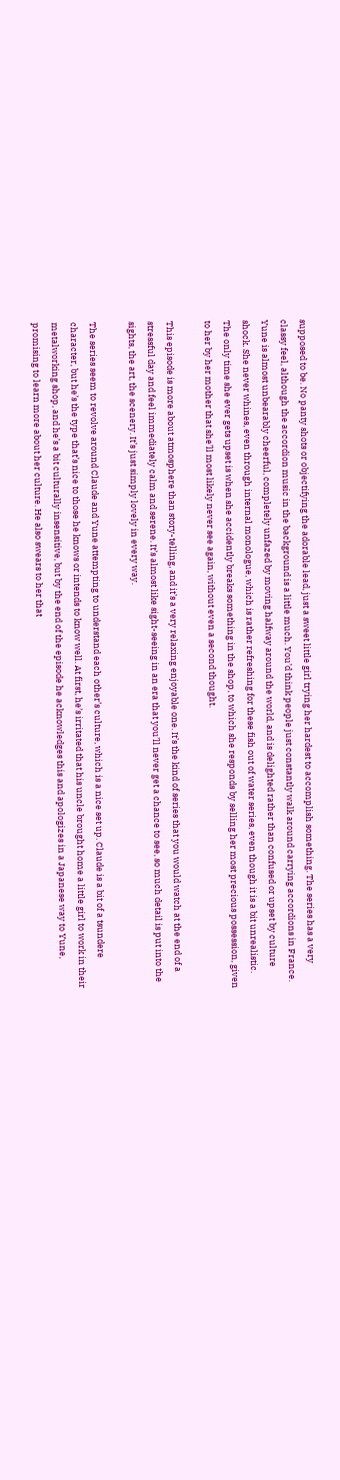supposed to be. No panty shots or objectifying the adorable lead, just a sweet little girl trying her hardest to accomplish something. The series has a very classy feel, although the accordion music in the background is a little much. You’d think people just constantly walk around carrying accordions in France. Yune is almost unbearably cheerful, completely unfazed by moving halfway around the world, and is delighted rather than confused or upset by culture shock. She never whines, even through internal monologue, which is rather refreshing for these fish out of water series, even though it is a bit unrealistic. The only time she ever gets upset is when she accidently breaks something in the shop, to which she responds by selling her most precious possession, given to her by her mother that she’ll most likely never see again, without even a second thought.

This episode is more about atmosphere than story-telling, and it’s a very relaxing enjoyable one. It’s the kind of series that you would watch at the end of a stressful day and feel immediately calm and serene. It’s almost like sight-seeing in an era that you’ll never get a chance to see, so much detail is put into the sights, the art, the scenery. It’s just simply lovely in every way.

The series seem to revolve around Claude and Yune attempting to understand each other’s culture, which is a nice set up. Claude is a bit of a tsundere character, but he’s the type that’s nice to those he knows or intends to know well. At first, he’s irritated that his uncle brought home a little girl to work in their metalworking shop, and he’s a bit culturally insensitive, but by the end of the episode he acknowledges this and apologizes in a Japanese way to Yune, promising to learn more about her culture. He also swears to her that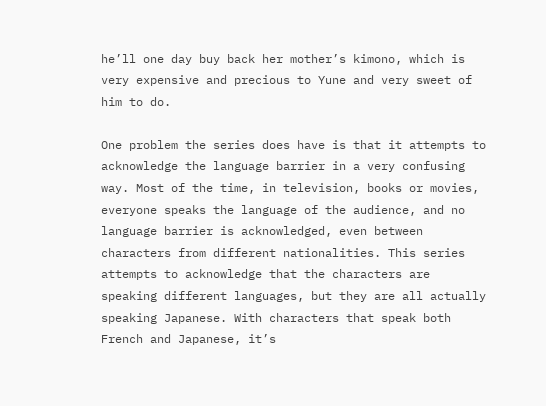he’ll one day buy back her mother’s kimono, which is very expensive and precious to Yune and very sweet of him to do.

One problem the series does have is that it attempts to acknowledge the language barrier in a very confusing way. Most of the time, in television, books or movies, everyone speaks the language of the audience, and no language barrier is acknowledged, even between characters from different nationalities. This series attempts to acknowledge that the characters are speaking different languages, but they are all actually speaking Japanese. With characters that speak both French and Japanese, it’s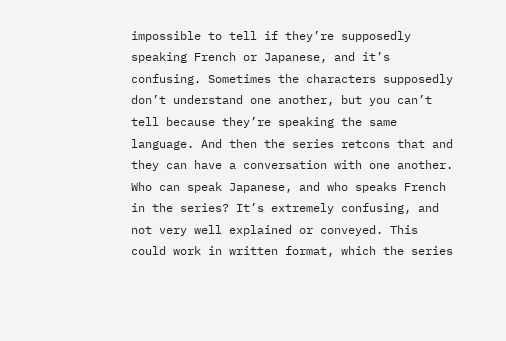impossible to tell if they’re supposedly speaking French or Japanese, and it’s confusing. Sometimes the characters supposedly don’t understand one another, but you can’t tell because they’re speaking the same language. And then the series retcons that and they can have a conversation with one another. Who can speak Japanese, and who speaks French in the series? It’s extremely confusing, and not very well explained or conveyed. This could work in written format, which the series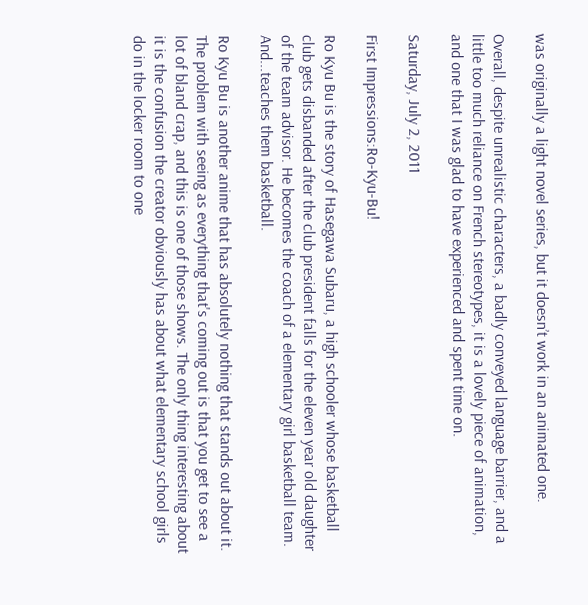was originally a light novel series, but it doesn’t work in an animated one.

Overall, despite unrealistic characters, a badly conveyed language barrier, and a little too much reliance on French stereotypes, it is a lovely piece of animation, and one that I was glad to have experienced and spent time on.

Saturday, July 2, 2011

First Impressions:Ro-Kyu-Bu!

Ro Kyu Bu is the story of Hasegawa Subaru, a high schooler whose basketball club gets disbanded after the club president falls for the eleven year old daughter of the team advisor. He becomes the coach of a elementary girl basketball team. And...teaches them basketball.

Ro Kyu Bu is another anime that has absolutely nothing that stands out about it. The problem with seeing as everything that's coming out is that you get to see a lot of bland crap, and this is one of those shows. The only thing interesting about it is the confusion the creator obviously has about what elementary school girls do in the locker room to one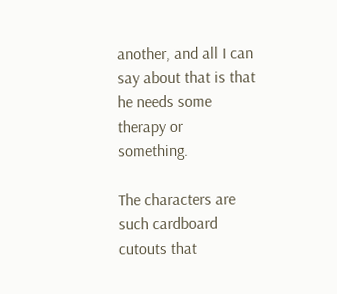another, and all I can say about that is that he needs some therapy or something.

The characters are such cardboard cutouts that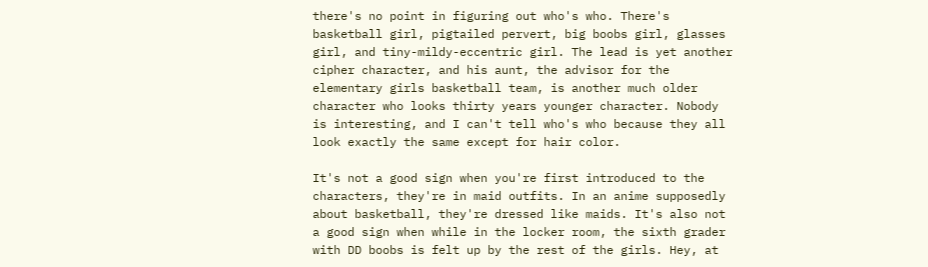there's no point in figuring out who's who. There's basketball girl, pigtailed pervert, big boobs girl, glasses girl, and tiny-mildy-eccentric girl. The lead is yet another cipher character, and his aunt, the advisor for the elementary girls basketball team, is another much older character who looks thirty years younger character. Nobody is interesting, and I can't tell who's who because they all look exactly the same except for hair color.

It's not a good sign when you're first introduced to the characters, they're in maid outfits. In an anime supposedly about basketball, they're dressed like maids. It's also not a good sign when while in the locker room, the sixth grader with DD boobs is felt up by the rest of the girls. Hey, at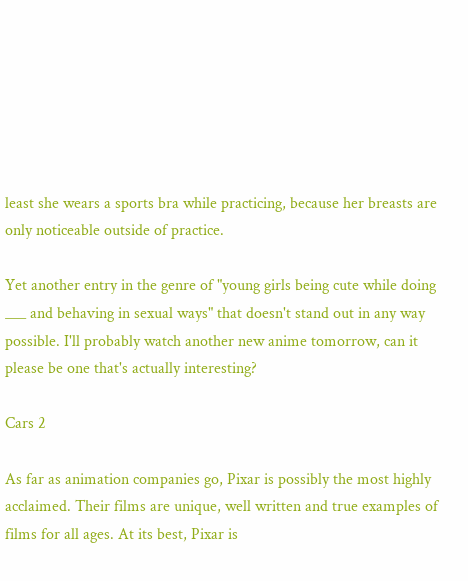least she wears a sports bra while practicing, because her breasts are only noticeable outside of practice.

Yet another entry in the genre of "young girls being cute while doing ___ and behaving in sexual ways" that doesn't stand out in any way possible. I'll probably watch another new anime tomorrow, can it please be one that's actually interesting?

Cars 2

As far as animation companies go, Pixar is possibly the most highly acclaimed. Their films are unique, well written and true examples of films for all ages. At its best, Pixar is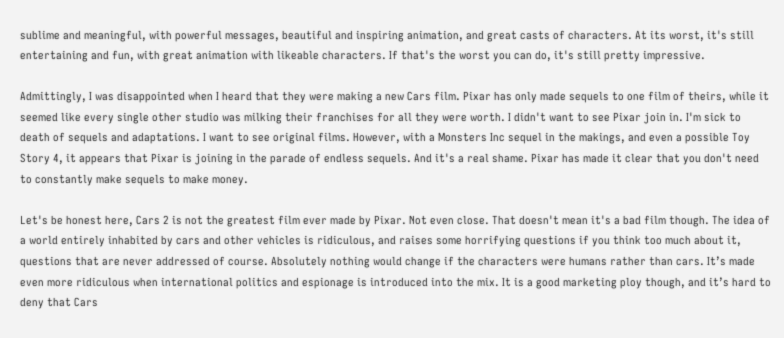sublime and meaningful, with powerful messages, beautiful and inspiring animation, and great casts of characters. At its worst, it's still entertaining and fun, with great animation with likeable characters. If that's the worst you can do, it's still pretty impressive.

Admittingly, I was disappointed when I heard that they were making a new Cars film. Pixar has only made sequels to one film of theirs, while it seemed like every single other studio was milking their franchises for all they were worth. I didn't want to see Pixar join in. I'm sick to death of sequels and adaptations. I want to see original films. However, with a Monsters Inc sequel in the makings, and even a possible Toy Story 4, it appears that Pixar is joining in the parade of endless sequels. And it's a real shame. Pixar has made it clear that you don't need to constantly make sequels to make money.

Let's be honest here, Cars 2 is not the greatest film ever made by Pixar. Not even close. That doesn't mean it's a bad film though. The idea of a world entirely inhabited by cars and other vehicles is ridiculous, and raises some horrifying questions if you think too much about it, questions that are never addressed of course. Absolutely nothing would change if the characters were humans rather than cars. It’s made even more ridiculous when international politics and espionage is introduced into the mix. It is a good marketing ploy though, and it’s hard to deny that Cars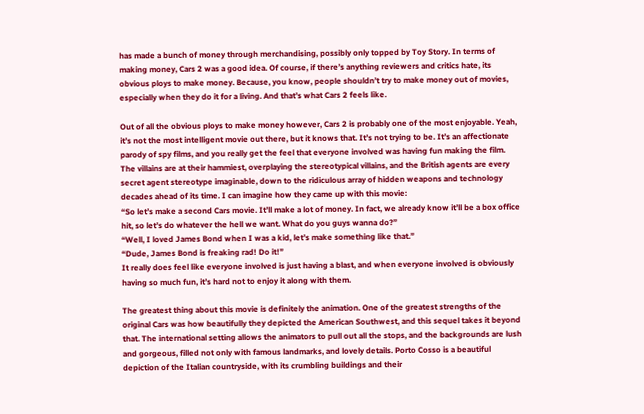has made a bunch of money through merchandising, possibly only topped by Toy Story. In terms of making money, Cars 2 was a good idea. Of course, if there’s anything reviewers and critics hate, its obvious ploys to make money. Because, you know, people shouldn’t try to make money out of movies, especially when they do it for a living. And that’s what Cars 2 feels like.

Out of all the obvious ploys to make money however, Cars 2 is probably one of the most enjoyable. Yeah, it’s not the most intelligent movie out there, but it knows that. It’s not trying to be. It’s an affectionate parody of spy films, and you really get the feel that everyone involved was having fun making the film. The villains are at their hammiest, overplaying the stereotypical villains, and the British agents are every secret agent stereotype imaginable, down to the ridiculous array of hidden weapons and technology decades ahead of its time. I can imagine how they came up with this movie:
“So let’s make a second Cars movie. It’ll make a lot of money. In fact, we already know it’ll be a box office hit, so let’s do whatever the hell we want. What do you guys wanna do?”
“Well, I loved James Bond when I was a kid, let’s make something like that.”
“Dude, James Bond is freaking rad! Do it!”
It really does feel like everyone involved is just having a blast, and when everyone involved is obviously having so much fun, it’s hard not to enjoy it along with them.

The greatest thing about this movie is definitely the animation. One of the greatest strengths of the original Cars was how beautifully they depicted the American Southwest, and this sequel takes it beyond that. The international setting allows the animators to pull out all the stops, and the backgrounds are lush and gorgeous, filled not only with famous landmarks, and lovely details. Porto Cosso is a beautiful depiction of the Italian countryside, with its crumbling buildings and their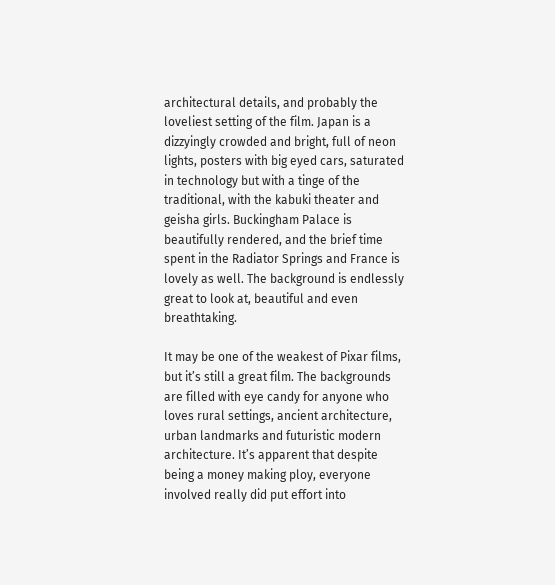architectural details, and probably the loveliest setting of the film. Japan is a dizzyingly crowded and bright, full of neon lights, posters with big eyed cars, saturated in technology but with a tinge of the traditional, with the kabuki theater and geisha girls. Buckingham Palace is beautifully rendered, and the brief time spent in the Radiator Springs and France is lovely as well. The background is endlessly great to look at, beautiful and even breathtaking.

It may be one of the weakest of Pixar films, but it’s still a great film. The backgrounds are filled with eye candy for anyone who loves rural settings, ancient architecture, urban landmarks and futuristic modern architecture. It’s apparent that despite being a money making ploy, everyone involved really did put effort into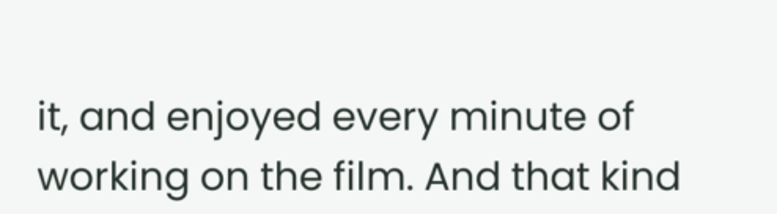it, and enjoyed every minute of working on the film. And that kind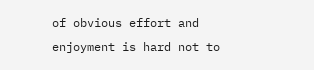of obvious effort and enjoyment is hard not to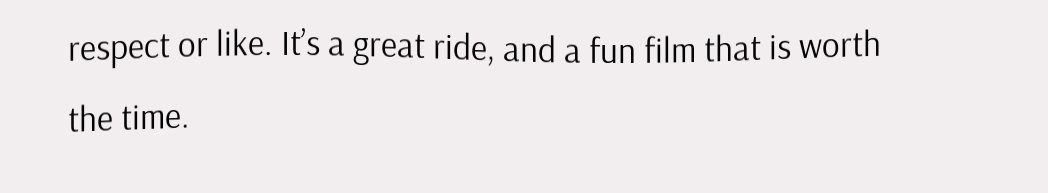respect or like. It’s a great ride, and a fun film that is worth the time.